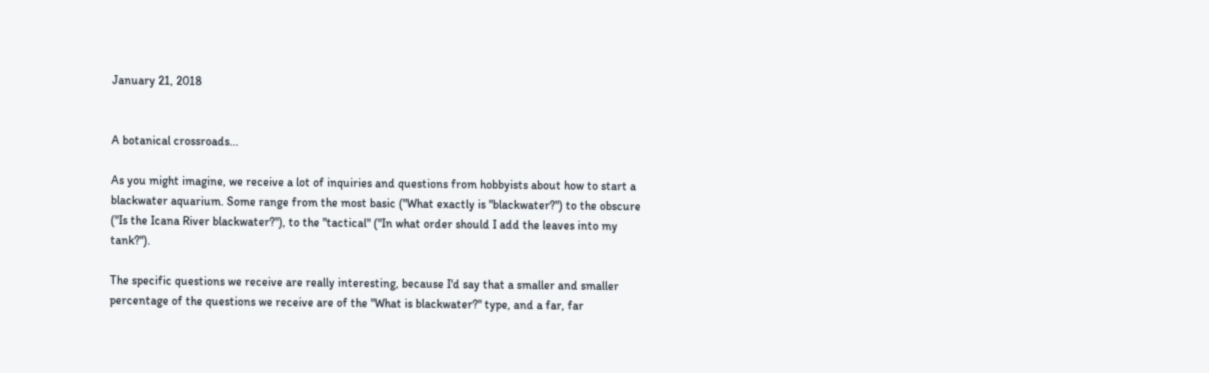January 21, 2018


A botanical crossroads...

As you might imagine, we receive a lot of inquiries and questions from hobbyists about how to start a blackwater aquarium. Some range from the most basic ("What exactly is "blackwater?") to the obscure ("Is the Icana River blackwater?"), to the "tactical" ("In what order should I add the leaves into my tank?").

The specific questions we receive are really interesting, because I'd say that a smaller and smaller percentage of the questions we receive are of the "What is blackwater?" type, and a far, far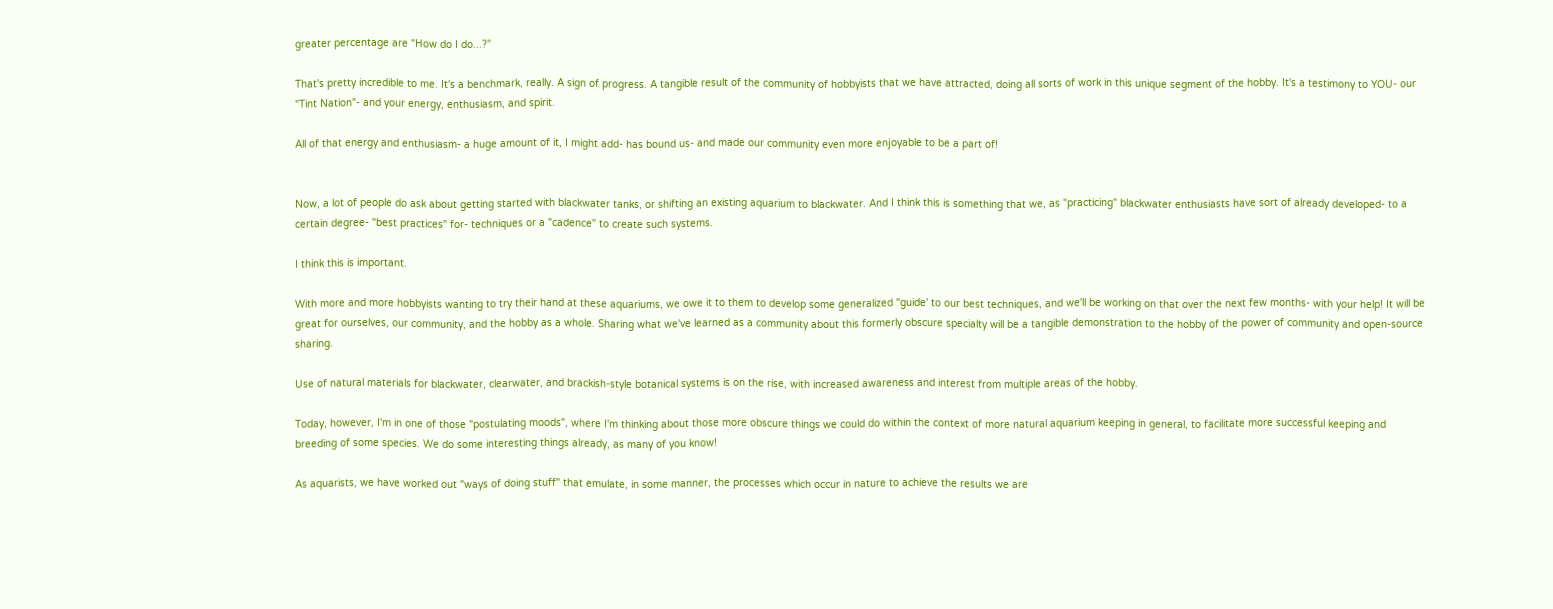greater percentage are "How do I do...?"

That's pretty incredible to me. It's a benchmark, really. A sign of progress. A tangible result of the community of hobbyists that we have attracted, doing all sorts of work in this unique segment of the hobby. It's a testimony to YOU- our "Tint Nation"- and your energy, enthusiasm, and spirit.

All of that energy and enthusiasm- a huge amount of it, I might add- has bound us- and made our community even more enjoyable to be a part of!


Now, a lot of people do ask about getting started with blackwater tanks, or shifting an existing aquarium to blackwater. And I think this is something that we, as "practicing" blackwater enthusiasts have sort of already developed- to a certain degree- "best practices" for- techniques or a "cadence" to create such systems.

I think this is important.

With more and more hobbyists wanting to try their hand at these aquariums, we owe it to them to develop some generalized "guide' to our best techniques, and we'll be working on that over the next few months- with your help! It will be great for ourselves, our community, and the hobby as a whole. Sharing what we've learned as a community about this formerly obscure specialty will be a tangible demonstration to the hobby of the power of community and open-source sharing.

Use of natural materials for blackwater, clearwater, and brackish-style botanical systems is on the rise, with increased awareness and interest from multiple areas of the hobby.

Today, however, I'm in one of those "postulating moods", where I'm thinking about those more obscure things we could do within the context of more natural aquarium keeping in general, to facilitate more successful keeping and breeding of some species. We do some interesting things already, as many of you know!

As aquarists, we have worked out "ways of doing stuff" that emulate, in some manner, the processes which occur in nature to achieve the results we are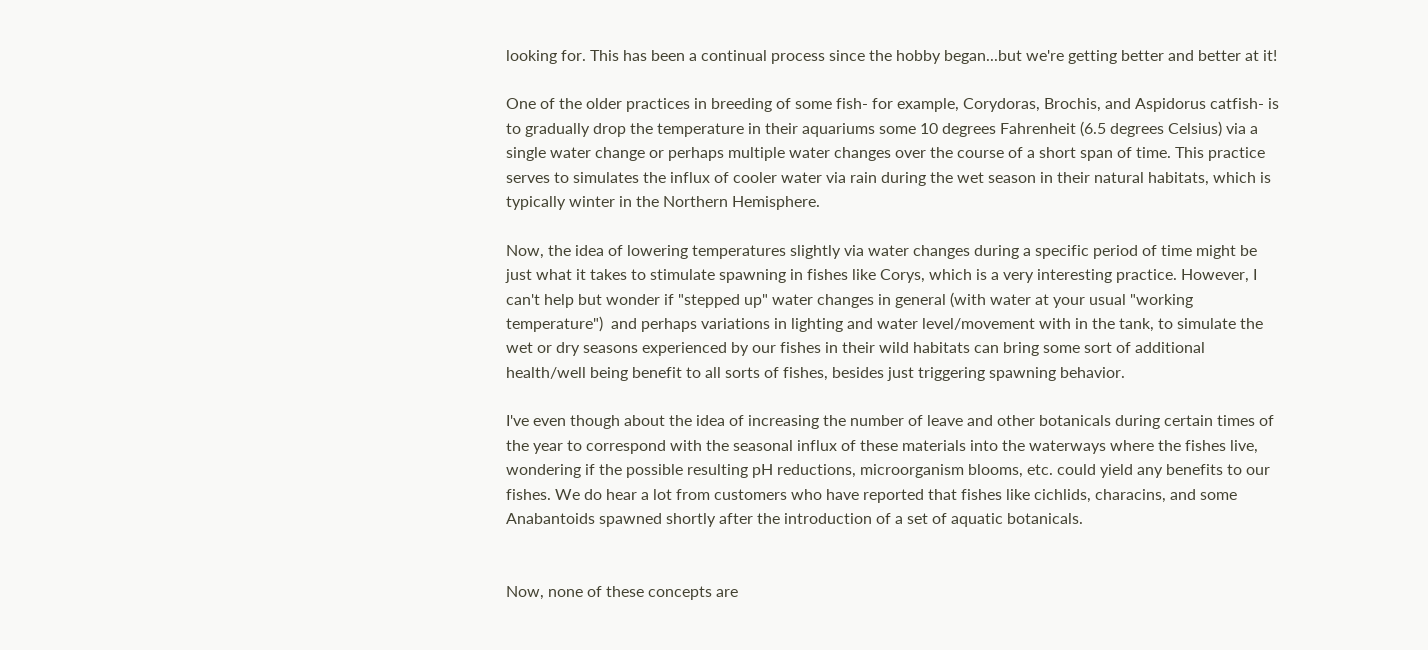looking for. This has been a continual process since the hobby began...but we're getting better and better at it!

One of the older practices in breeding of some fish- for example, Corydoras, Brochis, and Aspidorus catfish- is to gradually drop the temperature in their aquariums some 10 degrees Fahrenheit (6.5 degrees Celsius) via a single water change or perhaps multiple water changes over the course of a short span of time. This practice serves to simulates the influx of cooler water via rain during the wet season in their natural habitats, which is typically winter in the Northern Hemisphere.

Now, the idea of lowering temperatures slightly via water changes during a specific period of time might be just what it takes to stimulate spawning in fishes like Corys, which is a very interesting practice. However, I can't help but wonder if "stepped up" water changes in general (with water at your usual "working temperature")  and perhaps variations in lighting and water level/movement with in the tank, to simulate the wet or dry seasons experienced by our fishes in their wild habitats can bring some sort of additional health/well being benefit to all sorts of fishes, besides just triggering spawning behavior.

I've even though about the idea of increasing the number of leave and other botanicals during certain times of the year to correspond with the seasonal influx of these materials into the waterways where the fishes live, wondering if the possible resulting pH reductions, microorganism blooms, etc. could yield any benefits to our fishes. We do hear a lot from customers who have reported that fishes like cichlids, characins, and some Anabantoids spawned shortly after the introduction of a set of aquatic botanicals.


Now, none of these concepts are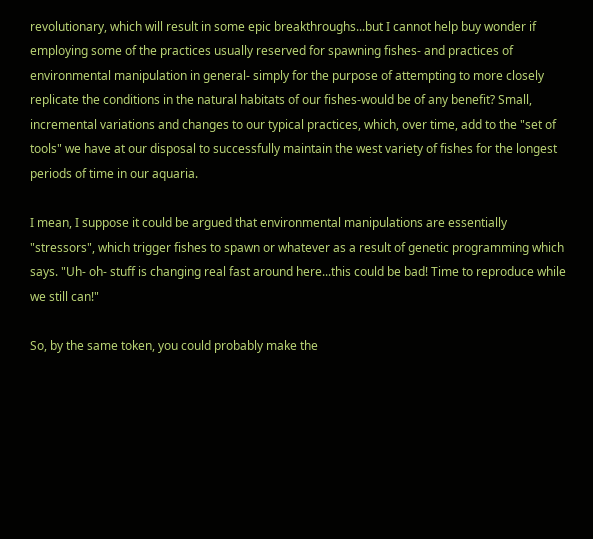revolutionary, which will result in some epic breakthroughs...but I cannot help buy wonder if employing some of the practices usually reserved for spawning fishes- and practices of environmental manipulation in general- simply for the purpose of attempting to more closely replicate the conditions in the natural habitats of our fishes-would be of any benefit? Small, incremental variations and changes to our typical practices, which, over time, add to the "set of tools" we have at our disposal to successfully maintain the west variety of fishes for the longest periods of time in our aquaria.

I mean, I suppose it could be argued that environmental manipulations are essentially "stressors", which trigger fishes to spawn or whatever as a result of genetic programming which says. "Uh- oh- stuff is changing real fast around here...this could be bad! Time to reproduce while we still can!"

So, by the same token, you could probably make the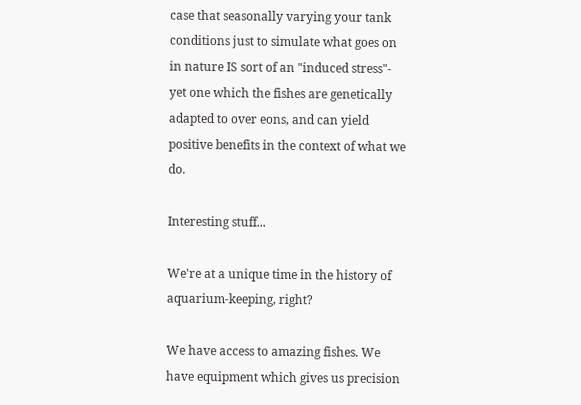case that seasonally varying your tank conditions just to simulate what goes on in nature IS sort of an "induced stress"- yet one which the fishes are genetically adapted to over eons, and can yield positive benefits in the context of what we do.

Interesting stuff...

We're at a unique time in the history of aquarium-keeping, right?

We have access to amazing fishes. We have equipment which gives us precision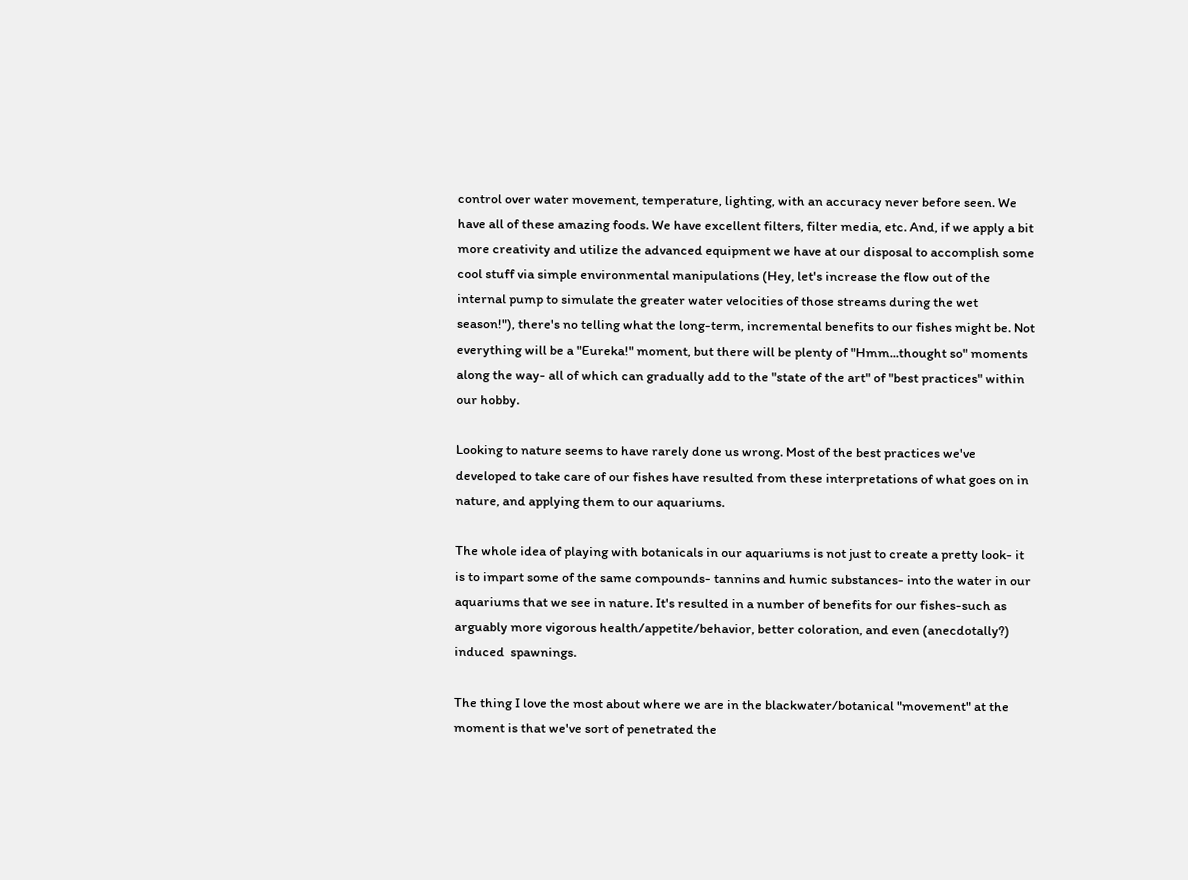control over water movement, temperature, lighting, with an accuracy never before seen. We have all of these amazing foods. We have excellent filters, filter media, etc. And, if we apply a bit more creativity and utilize the advanced equipment we have at our disposal to accomplish some cool stuff via simple environmental manipulations (Hey, let's increase the flow out of the internal pump to simulate the greater water velocities of those streams during the wet season!"), there's no telling what the long-term, incremental benefits to our fishes might be. Not everything will be a "Eureka!" moment, but there will be plenty of "Hmm...thought so" moments along the way- all of which can gradually add to the "state of the art" of "best practices" within our hobby.

Looking to nature seems to have rarely done us wrong. Most of the best practices we've developed to take care of our fishes have resulted from these interpretations of what goes on in nature, and applying them to our aquariums.

The whole idea of playing with botanicals in our aquariums is not just to create a pretty look- it is to impart some of the same compounds- tannins and humic substances- into the water in our aquariums that we see in nature. It's resulted in a number of benefits for our fishes-such as  arguably more vigorous health/appetite/behavior, better coloration, and even (anecdotally?) induced  spawnings.

The thing I love the most about where we are in the blackwater/botanical "movement" at the moment is that we've sort of penetrated the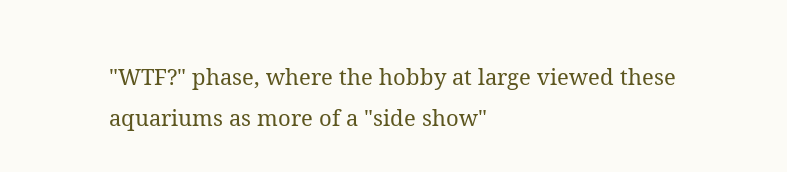"WTF?" phase, where the hobby at large viewed these aquariums as more of a "side show"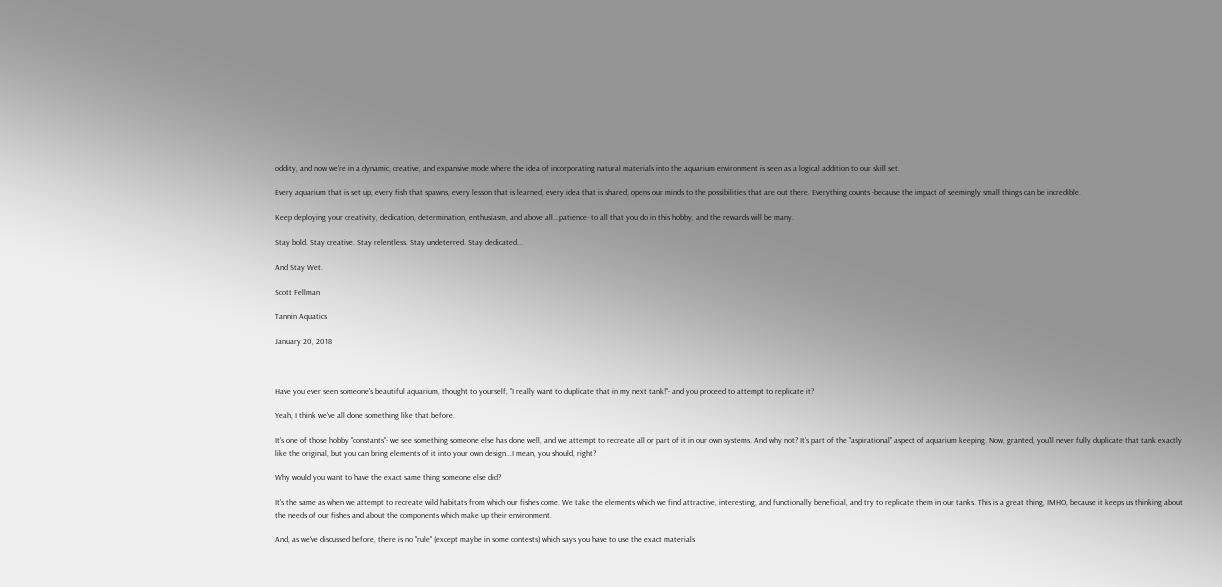oddity, and now we're in a dynamic, creative, and expansive mode where the idea of incorporating natural materials into the aquarium environment is seen as a logical addition to our skill set.

Every aquarium that is set up, every fish that spawns, every lesson that is learned, every idea that is shared, opens our minds to the possibilities that are out there. Everything counts -because the impact of seemingly small things can be incredible.

Keep deploying your creativity, dedication, determination, enthusiasm, and above all...patience- to all that you do in this hobby, and the rewards will be many.

Stay bold. Stay creative. Stay relentless. Stay undeterred. Stay dedicated...

And Stay Wet.

Scott Fellman

Tannin Aquatics

January 20, 2018



Have you ever seen someone's beautiful aquarium, thought to yourself, "I really want to duplicate that in my next tank!"- and you proceed to attempt to replicate it?

Yeah, I think we've all done something like that before.

It's one of those hobby "constants"- we see something someone else has done well, and we attempt to recreate all or part of it in our own systems. And why not? It's part of the "aspirational" aspect of aquarium keeping. Now, granted, you'll never fully duplicate that tank exactly like the original, but you can bring elements of it into your own design...I mean, you should, right?

Why would you want to have the exact same thing someone else did?

It's the same as when we attempt to recreate wild habitats from which our fishes come. We take the elements which we find attractive, interesting, and functionally beneficial, and try to replicate them in our tanks. This is a great thing, IMHO, because it keeps us thinking about the needs of our fishes and about the components which make up their environment.

And, as we've discussed before, there is no "rule" (except maybe in some contests) which says you have to use the exact materials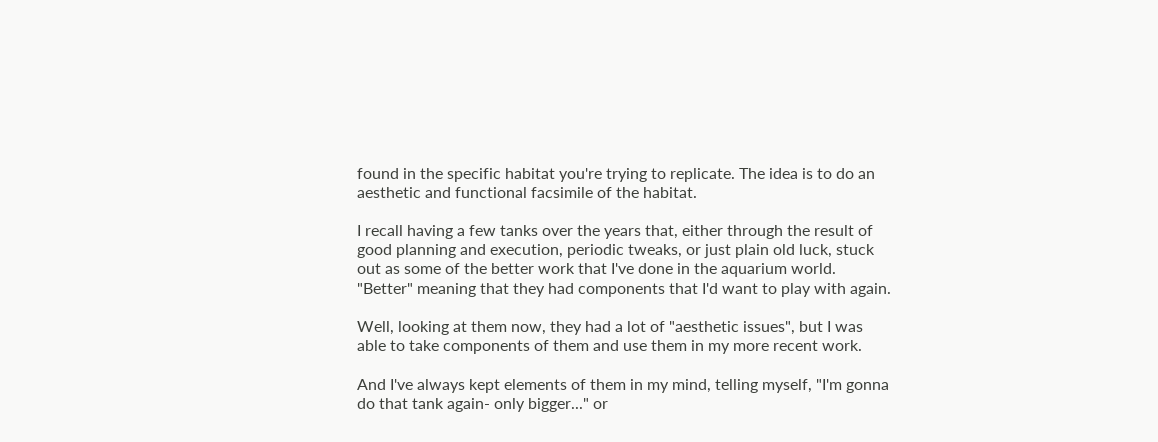found in the specific habitat you're trying to replicate. The idea is to do an aesthetic and functional facsimile of the habitat.

I recall having a few tanks over the years that, either through the result of good planning and execution, periodic tweaks, or just plain old luck, stuck out as some of the better work that I've done in the aquarium world. "Better" meaning that they had components that I'd want to play with again.

Well, looking at them now, they had a lot of "aesthetic issues", but I was able to take components of them and use them in my more recent work.

And I've always kept elements of them in my mind, telling myself, "I'm gonna do that tank again- only bigger..." or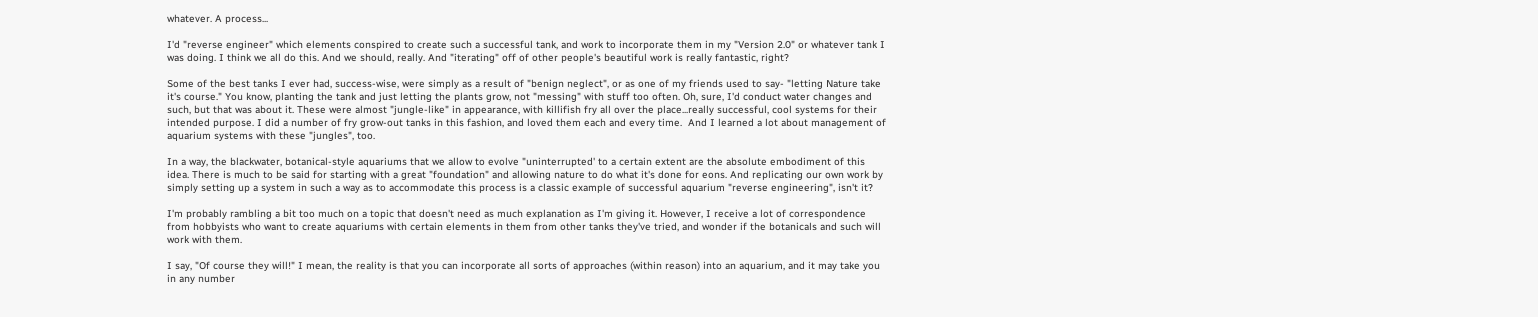whatever. A process...

I'd "reverse engineer" which elements conspired to create such a successful tank, and work to incorporate them in my "Version 2.0" or whatever tank I was doing. I think we all do this. And we should, really. And "iterating" off of other people's beautiful work is really fantastic, right?

Some of the best tanks I ever had, success-wise, were simply as a result of "benign neglect", or as one of my friends used to say- "letting Nature take it's course." You know, planting the tank and just letting the plants grow, not "messing" with stuff too often. Oh, sure, I'd conduct water changes and such, but that was about it. These were almost "jungle-like" in appearance, with killifish fry all over the place...really successful, cool systems for their intended purpose. I did a number of fry grow-out tanks in this fashion, and loved them each and every time.  And I learned a lot about management of aquarium systems with these "jungles", too.

In a way, the blackwater, botanical-style aquariums that we allow to evolve "uninterrupted' to a certain extent are the absolute embodiment of this idea. There is much to be said for starting with a great "foundation" and allowing nature to do what it's done for eons. And replicating our own work by simply setting up a system in such a way as to accommodate this process is a classic example of successful aquarium "reverse engineering", isn't it?

I'm probably rambling a bit too much on a topic that doesn't need as much explanation as I'm giving it. However, I receive a lot of correspondence from hobbyists who want to create aquariums with certain elements in them from other tanks they've tried, and wonder if the botanicals and such will work with them.

I say, "Of course they will!" I mean, the reality is that you can incorporate all sorts of approaches (within reason) into an aquarium, and it may take you in any number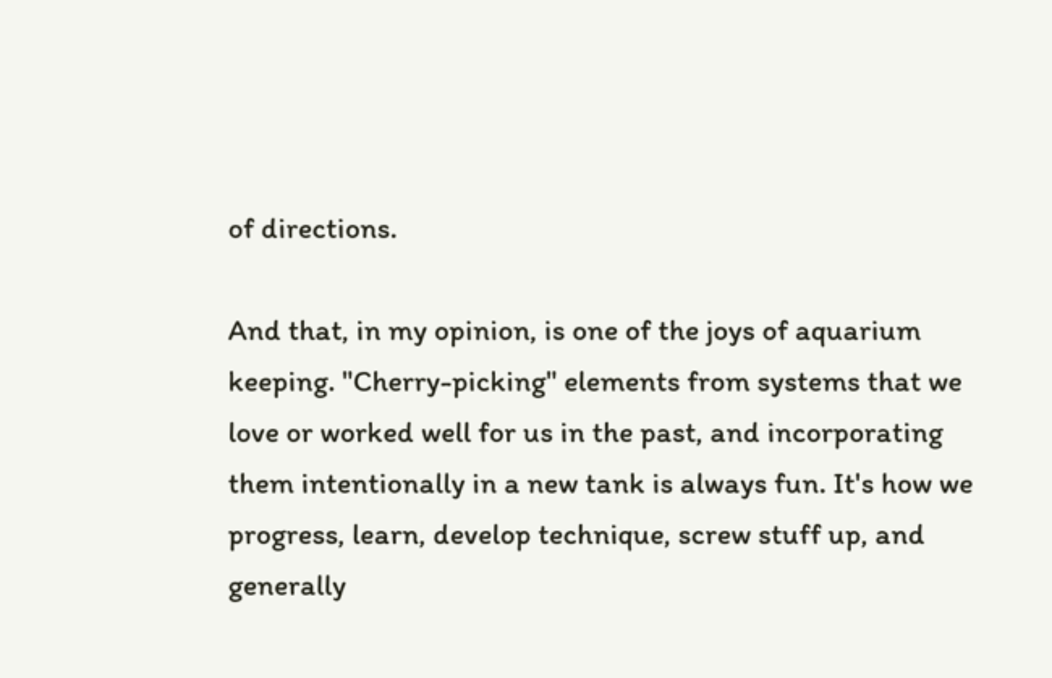of directions.

And that, in my opinion, is one of the joys of aquarium keeping. "Cherry-picking" elements from systems that we love or worked well for us in the past, and incorporating them intentionally in a new tank is always fun. It's how we progress, learn, develop technique, screw stuff up, and generally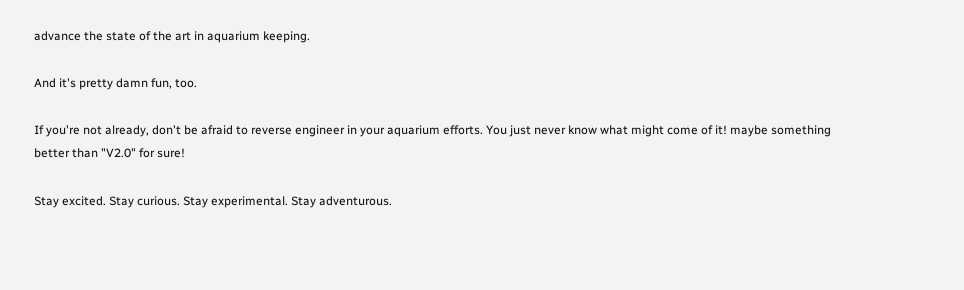advance the state of the art in aquarium keeping.

And it's pretty damn fun, too.

If you're not already, don't be afraid to reverse engineer in your aquarium efforts. You just never know what might come of it! maybe something better than "V2.0" for sure!

Stay excited. Stay curious. Stay experimental. Stay adventurous.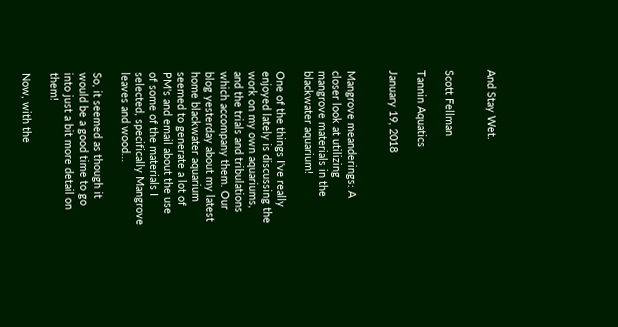And Stay Wet.


Scott Fellman

Tannin Aquatics

January 19, 2018


Mangrove meanderings: A closer look at utilizing mangrove materials in the blackwater aquarium!

One of the things I've really enjoyed lately is discussing the work on my own aquariums, and the trials and tribulations which accompany them. Our blog yesterday about my latest home blackwater aquarium seemed to generate a lot of PM's and email about the use of some of the materials I selected, specifically Mangrove leaves and wood...

So, it seemed as though it would be a good time to go into just a bit more detail on them!

Now, with the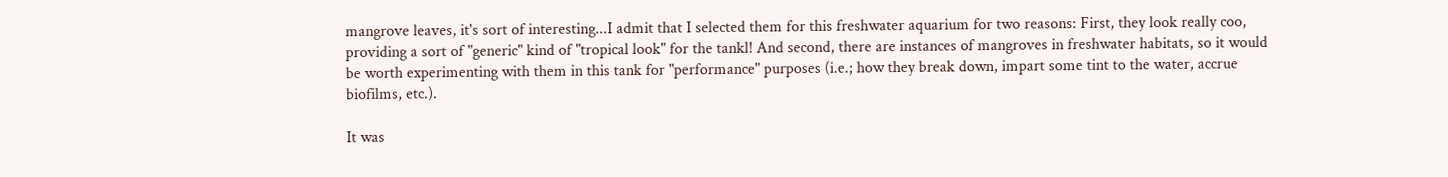mangrove leaves, it's sort of interesting...I admit that I selected them for this freshwater aquarium for two reasons: First, they look really coo, providing a sort of "generic" kind of "tropical look" for the tankl! And second, there are instances of mangroves in freshwater habitats, so it would be worth experimenting with them in this tank for "performance" purposes (i.e.; how they break down, impart some tint to the water, accrue biofilms, etc.).

It was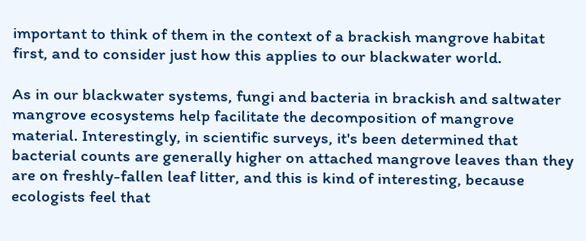important to think of them in the context of a brackish mangrove habitat first, and to consider just how this applies to our blackwater world.

As in our blackwater systems, fungi and bacteria in brackish and saltwater mangrove ecosystems help facilitate the decomposition of mangrove material. Interestingly, in scientific surveys, it's been determined that bacterial counts are generally higher on attached mangrove leaves than they are on freshly-fallen leaf litter, and this is kind of interesting, because ecologists feel that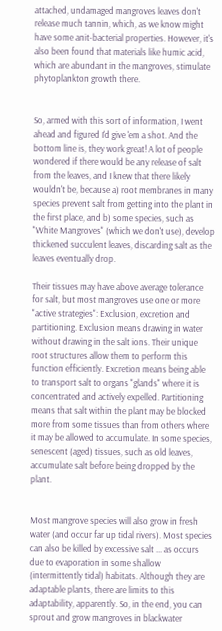attached, undamaged mangroves leaves don't release much tannin, which, as we know might have some anit-bacterial properties. However, it's also been found that materials like humic acid, which are abundant in the mangroves, stimulate phytoplankton growth there.


So, armed with this sort of information, I went ahead and figured I'd give 'em a shot. And the bottom line is, they work great! A lot of people wondered if there would be any release of salt from the leaves, and I knew that there likely wouldn't be, because a) root membranes in many species prevent salt from getting into the plant in the first place, and b) some species, such as "White Mangroves" (which we don't use), develop thickened succulent leaves, discarding salt as the leaves eventually drop.

Their tissues may have above average tolerance for salt, but most mangroves use one or more  "active strategies": Exclusion, excretion and partitioning. Exclusion means drawing in water without drawing in the salt ions. Their unique root structures allow them to perform this function efficiently. Excretion means being able to transport salt to organs "glands" where it is concentrated and actively expelled. Partitioning means that salt within the plant may be blocked more from some tissues than from others where it may be allowed to accumulate. In some species, senescent (aged) tissues, such as old leaves, accumulate salt before being dropped by the plant.


Most mangrove species will also grow in fresh water (and occur far up tidal rivers). Most species can also be killed by excessive salt ... as occurs due to evaporation in some shallow (intermittently tidal) habitats. Although they are adaptable plants, there are limits to this adaptability, apparently. So, in the end, you can sprout and grow mangroves in blackwater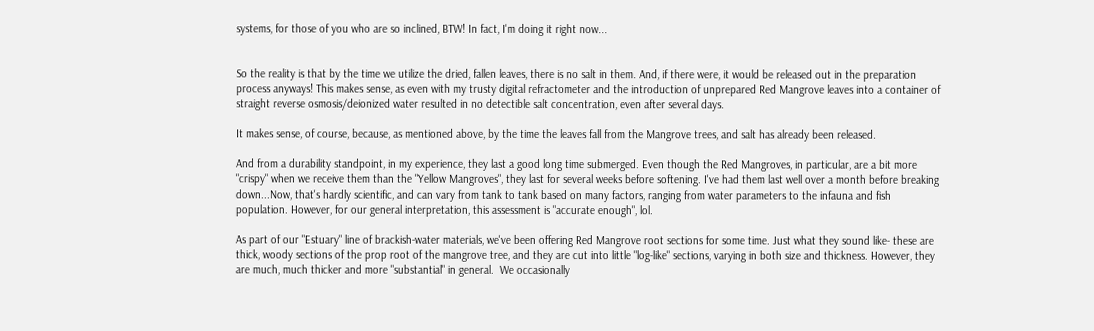systems, for those of you who are so inclined, BTW! In fact, I'm doing it right now...


So the reality is that by the time we utilize the dried, fallen leaves, there is no salt in them. And, if there were, it would be released out in the preparation process anyways! This makes sense, as even with my trusty digital refractometer and the introduction of unprepared Red Mangrove leaves into a container of straight reverse osmosis/deionized water resulted in no detectible salt concentration, even after several days.

It makes sense, of course, because, as mentioned above, by the time the leaves fall from the Mangrove trees, and salt has already been released.

And from a durability standpoint, in my experience, they last a good long time submerged. Even though the Red Mangroves, in particular, are a bit more "crispy" when we receive them than the "Yellow Mangroves", they last for several weeks before softening. I've had them last well over a month before breaking down...Now, that's hardly scientific, and can vary from tank to tank based on many factors, ranging from water parameters to the infauna and fish population. However, for our general interpretation, this assessment is "accurate enough", lol.

As part of our "Estuary" line of brackish-water materials, we've been offering Red Mangrove root sections for some time. Just what they sound like- these are thick, woody sections of the prop root of the mangrove tree, and they are cut into little "log-like" sections, varying in both size and thickness. However, they are much, much thicker and more "substantial" in general.  We occasionally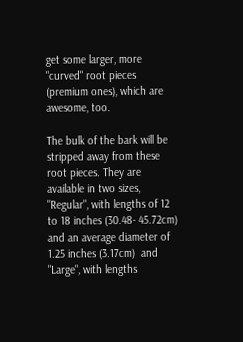get some larger, more "curved" root pieces (premium ones), which are awesome, too.

The bulk of the bark will be stripped away from these root pieces. They are available in two sizes, "Regular", with lengths of 12 to 18 inches (30.48- 45.72cm) and an average diameter of 1.25 inches (3.17cm)  and "Large", with lengths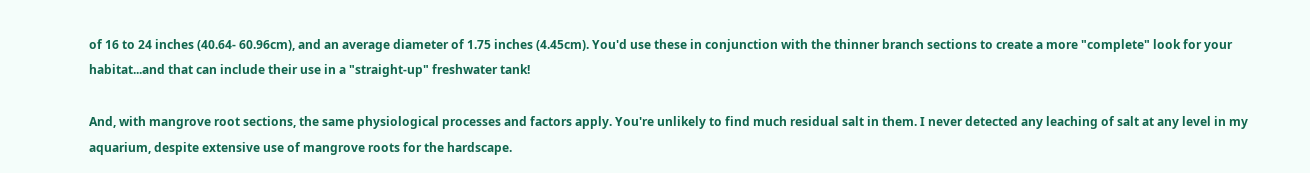of 16 to 24 inches (40.64- 60.96cm), and an average diameter of 1.75 inches (4.45cm). You'd use these in conjunction with the thinner branch sections to create a more "complete" look for your habitat...and that can include their use in a "straight-up" freshwater tank!

And, with mangrove root sections, the same physiological processes and factors apply. You're unlikely to find much residual salt in them. I never detected any leaching of salt at any level in my aquarium, despite extensive use of mangrove roots for the hardscape.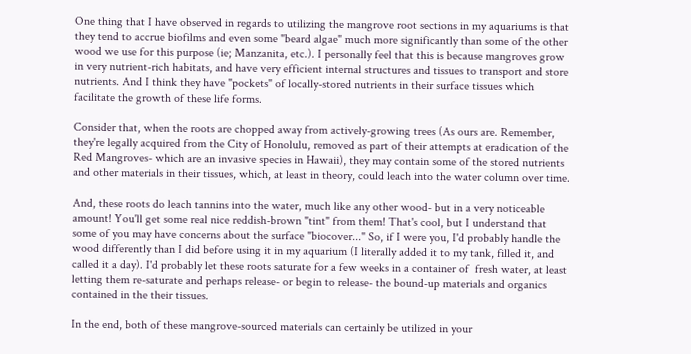One thing that I have observed in regards to utilizing the mangrove root sections in my aquariums is that they tend to accrue biofilms and even some "beard algae" much more significantly than some of the other wood we use for this purpose (ie; Manzanita, etc.). I personally feel that this is because mangroves grow in very nutrient-rich habitats, and have very efficient internal structures and tissues to transport and store nutrients. And I think they have "pockets" of locally-stored nutrients in their surface tissues which facilitate the growth of these life forms.

Consider that, when the roots are chopped away from actively-growing trees (As ours are. Remember, they're legally acquired from the City of Honolulu, removed as part of their attempts at eradication of the Red Mangroves- which are an invasive species in Hawaii), they may contain some of the stored nutrients and other materials in their tissues, which, at least in theory, could leach into the water column over time.

And, these roots do leach tannins into the water, much like any other wood- but in a very noticeable amount! You'll get some real nice reddish-brown "tint" from them! That's cool, but I understand that some of you may have concerns about the surface "biocover..." So, if I were you, I'd probably handle the wood differently than I did before using it in my aquarium (I literally added it to my tank, filled it, and called it a day). I'd probably let these roots saturate for a few weeks in a container of  fresh water, at least letting them re-saturate and perhaps release- or begin to release- the bound-up materials and organics contained in the their tissues.

In the end, both of these mangrove-sourced materials can certainly be utilized in your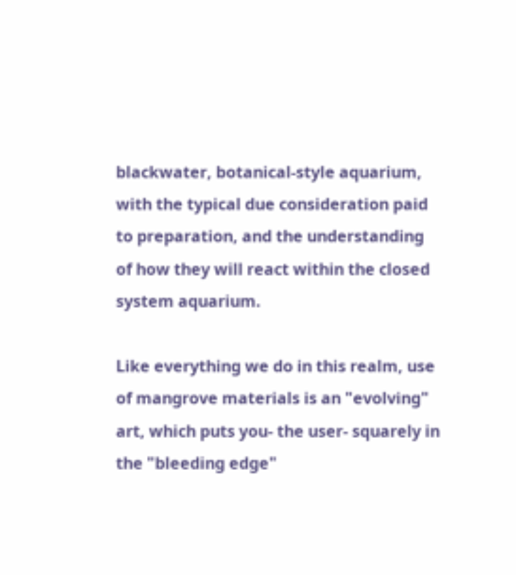blackwater, botanical-style aquarium, with the typical due consideration paid to preparation, and the understanding of how they will react within the closed system aquarium.

Like everything we do in this realm, use of mangrove materials is an "evolving" art, which puts you- the user- squarely in the "bleeding edge"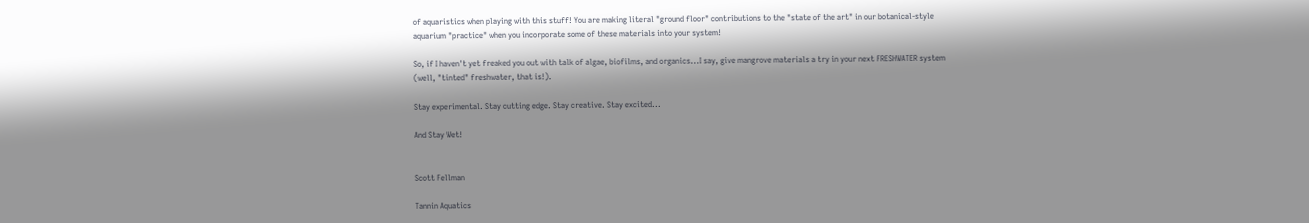of aquaristics when playing with this stuff! You are making literal "ground floor" contributions to the "state of the art" in our botanical-style aquarium "practice" when you incorporate some of these materials into your system!

So, if I haven't yet freaked you out with talk of algae, biofilms, and organics...I say, give mangrove materials a try in your next FRESHWATER system (well, "tinted" freshwater, that is!).

Stay experimental. Stay cutting edge. Stay creative. Stay excited...

And Stay Wet!


Scott Fellman

Tannin Aquatics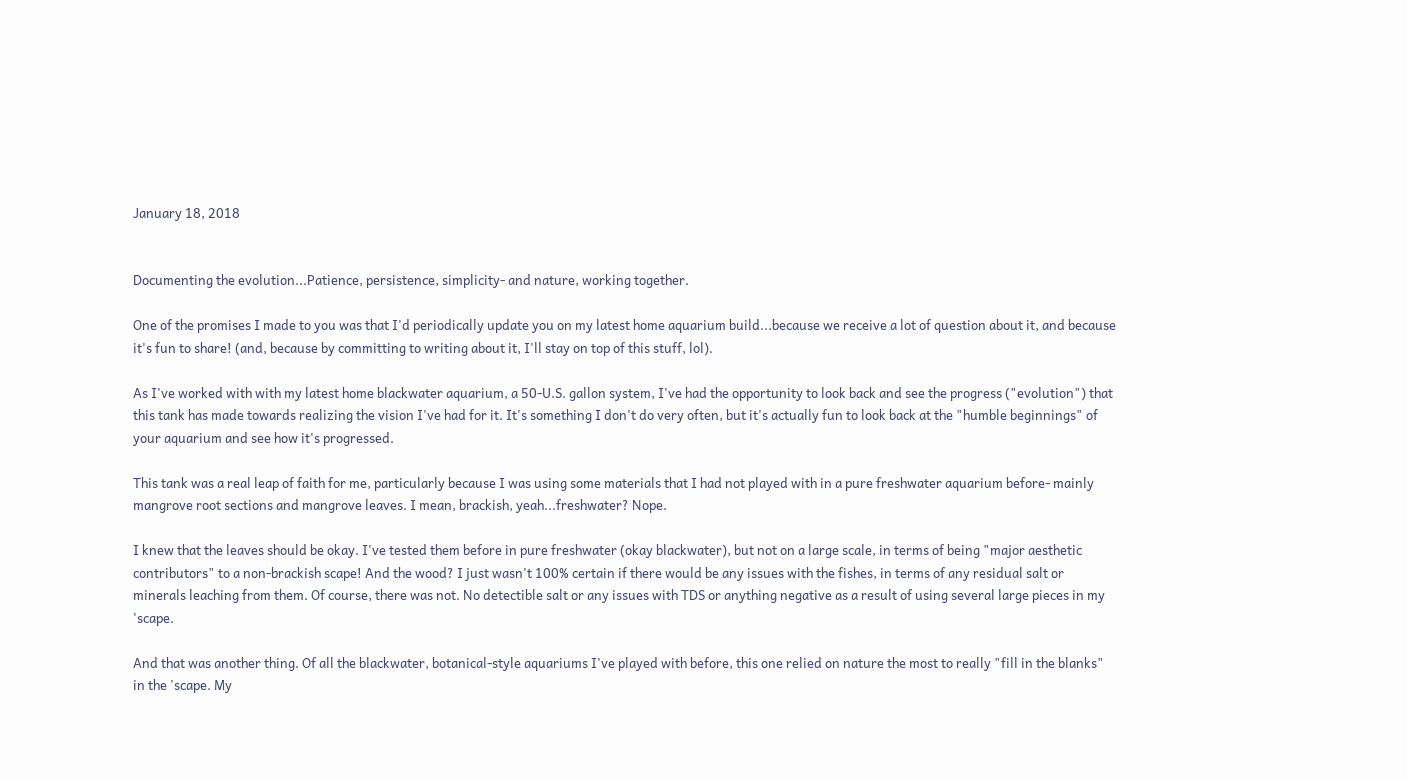January 18, 2018


Documenting the evolution...Patience, persistence, simplicity- and nature, working together.

One of the promises I made to you was that I'd periodically update you on my latest home aquarium build...because we receive a lot of question about it, and because it's fun to share! (and, because by committing to writing about it, I'll stay on top of this stuff, lol).

As I've worked with with my latest home blackwater aquarium, a 50-U.S. gallon system, I've had the opportunity to look back and see the progress ("evolution") that this tank has made towards realizing the vision I've had for it. It's something I don't do very often, but it's actually fun to look back at the "humble beginnings" of your aquarium and see how it's progressed.

This tank was a real leap of faith for me, particularly because I was using some materials that I had not played with in a pure freshwater aquarium before- mainly mangrove root sections and mangrove leaves. I mean, brackish, yeah...freshwater? Nope.

I knew that the leaves should be okay. I've tested them before in pure freshwater (okay blackwater), but not on a large scale, in terms of being "major aesthetic contributors" to a non-brackish scape! And the wood? I just wasn't 100% certain if there would be any issues with the fishes, in terms of any residual salt or minerals leaching from them. Of course, there was not. No detectible salt or any issues with TDS or anything negative as a result of using several large pieces in my 'scape.

And that was another thing. Of all the blackwater, botanical-style aquariums I've played with before, this one relied on nature the most to really "fill in the blanks" in the 'scape. My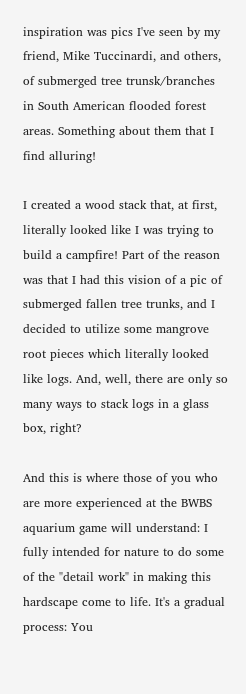inspiration was pics I've seen by my friend, Mike Tuccinardi, and others, of submerged tree trunsk/branches in South American flooded forest areas. Something about them that I find alluring!

I created a wood stack that, at first, literally looked like I was trying to build a campfire! Part of the reason was that I had this vision of a pic of submerged fallen tree trunks, and I decided to utilize some mangrove root pieces which literally looked like logs. And, well, there are only so many ways to stack logs in a glass box, right?

And this is where those of you who are more experienced at the BWBS aquarium game will understand: I fully intended for nature to do some of the "detail work" in making this hardscape come to life. It's a gradual process: You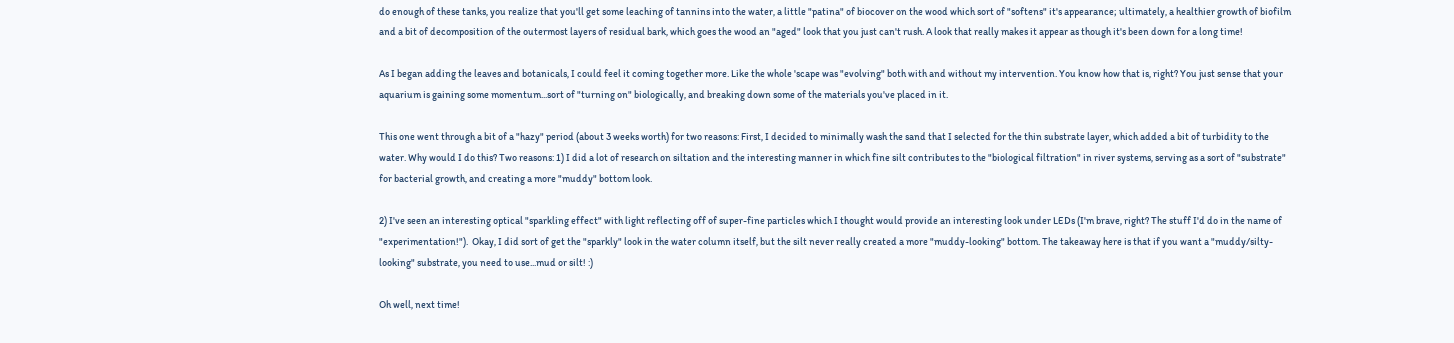do enough of these tanks, you realize that you'll get some leaching of tannins into the water, a little "patina" of biocover on the wood which sort of "softens" it's appearance; ultimately, a healthier growth of biofilm and a bit of decomposition of the outermost layers of residual bark, which goes the wood an "aged" look that you just can't rush. A look that really makes it appear as though it's been down for a long time!

As I began adding the leaves and botanicals, I could feel it coming together more. Like the whole 'scape was "evolving" both with and without my intervention. You know how that is, right? You just sense that your aquarium is gaining some momentum...sort of "turning on" biologically, and breaking down some of the materials you've placed in it.

This one went through a bit of a "hazy" period (about 3 weeks worth) for two reasons: First, I decided to minimally wash the sand that I selected for the thin substrate layer, which added a bit of turbidity to the water. Why would I do this? Two reasons: 1) I did a lot of research on siltation and the interesting manner in which fine silt contributes to the "biological filtration" in river systems, serving as a sort of "substrate" for bacterial growth, and creating a more "muddy" bottom look.

2) I've seen an interesting optical "sparkling effect" with light reflecting off of super-fine particles which I thought would provide an interesting look under LEDs (I'm brave, right? The stuff I'd do in the name of "experimentation!").  Okay, I did sort of get the "sparkly" look in the water column itself, but the silt never really created a more "muddy-looking" bottom. The takeaway here is that if you want a "muddy/silty-looking" substrate, you need to use...mud or silt! :)

Oh well, next time!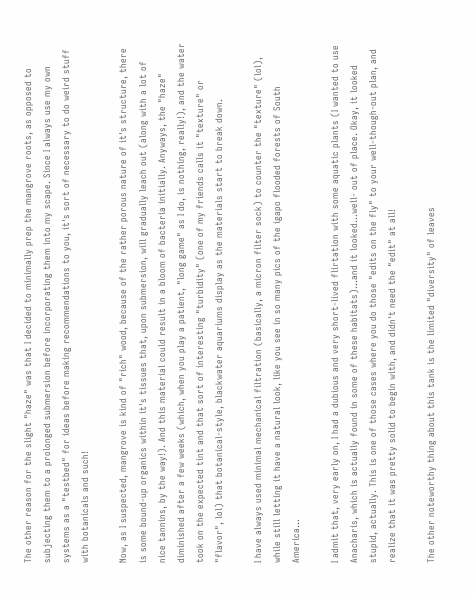The other reason for the slight "haze" was that I decided to minimally prep the mangrove roots, as opposed to subjecting them to a prolonged submersion before incorporating them into my scape. Since I always use my own systems as a "testbed" for ideas before making recommendations to you, it's sort of necessary to do weird stuff with botanicals and such!

Now, as I suspected, mangrove is kind of "rich" wood, because of the rather porous nature of it's structure, there is some bound-up organics within it's tissues that, upon submersion, will gradually leach out (along with a lot of nice tannins, by the way!). And this material could result in a bloom of bacteria initially. Anyways, the "haze" diminished after a few weeks (which, when you play a patient, "long game" as I do, is nothing, really!), and the water took on the expected tint and that sort of interesting "turbidity" (one of my friends calls it "texture" or "flavor", lol) that botanical-style, blackwater aquariums display as the materials start to break down.

I have always used minimal mechanical filtration (basically, a micron filter sock) to counter the "texture" (lol), while still letting it have a natural look, like you see in so many pics of the igapo flooded forests of South America...

I admit that, very early on, I had a dubious and very short-lived flirtation with some aquatic plants (I wanted to use Anacharis, which is actually found in some of these habitats)...and it looked...well- out of place. Okay, it looked stupid, actually. This is one of those cases where you do those "edits on the fly" to your well-though-out plan, and realize that it was pretty solid to begin with, and didn't need the "edit" at all!

The other noteworthy thing about this tank is the limited "diversity" of leaves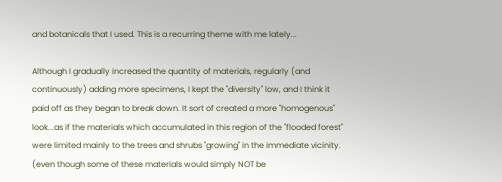and botanicals that I used. This is a recurring theme with me lately...

Although I gradually increased the quantity of materials, regularly (and continuously) adding more specimens, I kept the "diversity" low, and I think it paid off as they began to break down. It sort of created a more "homogenous" look...as if the materials which accumulated in this region of the "flooded forest" were limited mainly to the trees and shrubs "growing" in the immediate vicinity. (even though some of these materials would simply NOT be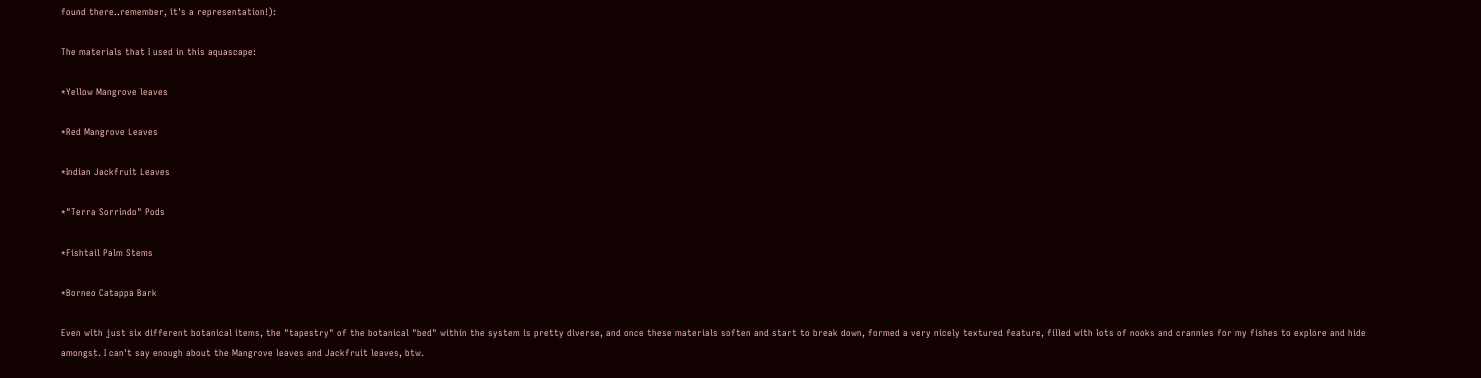found there..remember, it's a representation!):

The materials that I used in this aquascape:

*Yellow Mangrove leaves

*Red Mangrove Leaves

*Indian Jackfruit Leaves

*"Terra Sorrindo" Pods

*Fishtail Palm Stems

*Borneo Catappa Bark

Even with just six different botanical items, the "tapestry" of the botanical "bed" within the system is pretty diverse, and once these materials soften and start to break down, formed a very nicely textured feature, filled with lots of nooks and crannies for my fishes to explore and hide amongst. I can't say enough about the Mangrove leaves and Jackfruit leaves, btw.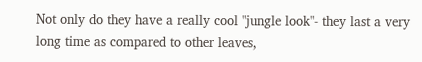Not only do they have a really cool "jungle look"- they last a very long time as compared to other leaves,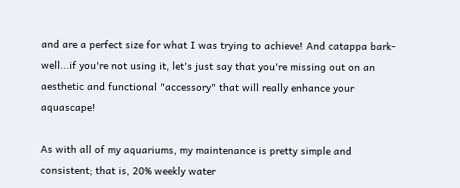and are a perfect size for what I was trying to achieve! And catappa bark- well...if you're not using it, let's just say that you're missing out on an aesthetic and functional "accessory" that will really enhance your aquascape!

As with all of my aquariums, my maintenance is pretty simple and consistent; that is, 20% weekly water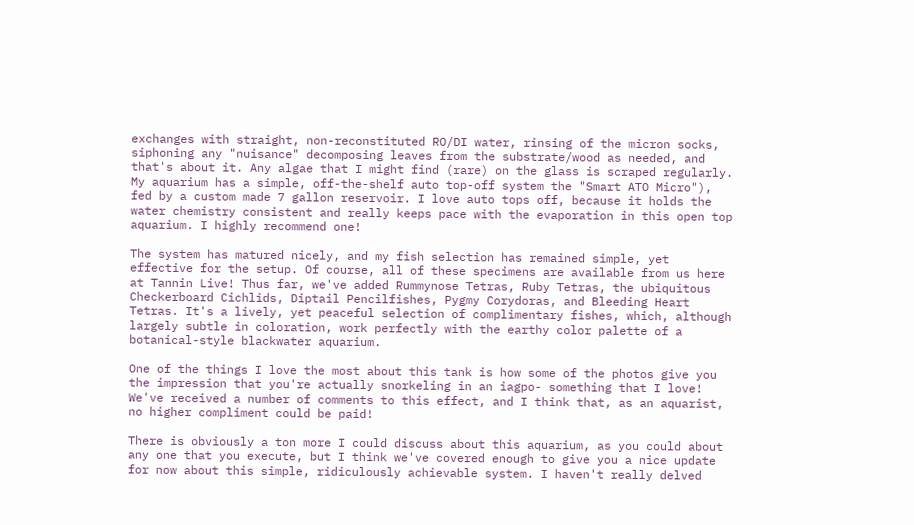exchanges with straight, non-reconstituted RO/DI water, rinsing of the micron socks, siphoning any "nuisance" decomposing leaves from the substrate/wood as needed, and that's about it. Any algae that I might find (rare) on the glass is scraped regularly. My aquarium has a simple, off-the-shelf auto top-off system the "Smart ATO Micro"), fed by a custom made 7 gallon reservoir. I love auto tops off, because it holds the water chemistry consistent and really keeps pace with the evaporation in this open top aquarium. I highly recommend one!

The system has matured nicely, and my fish selection has remained simple, yet effective for the setup. Of course, all of these specimens are available from us here at Tannin Live! Thus far, we've added Rummynose Tetras, Ruby Tetras, the ubiquitous Checkerboard Cichlids, Diptail Pencilfishes, Pygmy Corydoras, and Bleeding Heart Tetras. It's a lively, yet peaceful selection of complimentary fishes, which, although largely subtle in coloration, work perfectly with the earthy color palette of a botanical-style blackwater aquarium.

One of the things I love the most about this tank is how some of the photos give you the impression that you're actually snorkeling in an iagpo- something that I love! We've received a number of comments to this effect, and I think that, as an aquarist, no higher compliment could be paid!

There is obviously a ton more I could discuss about this aquarium, as you could about any one that you execute, but I think we've covered enough to give you a nice update for now about this simple, ridiculously achievable system. I haven't really delved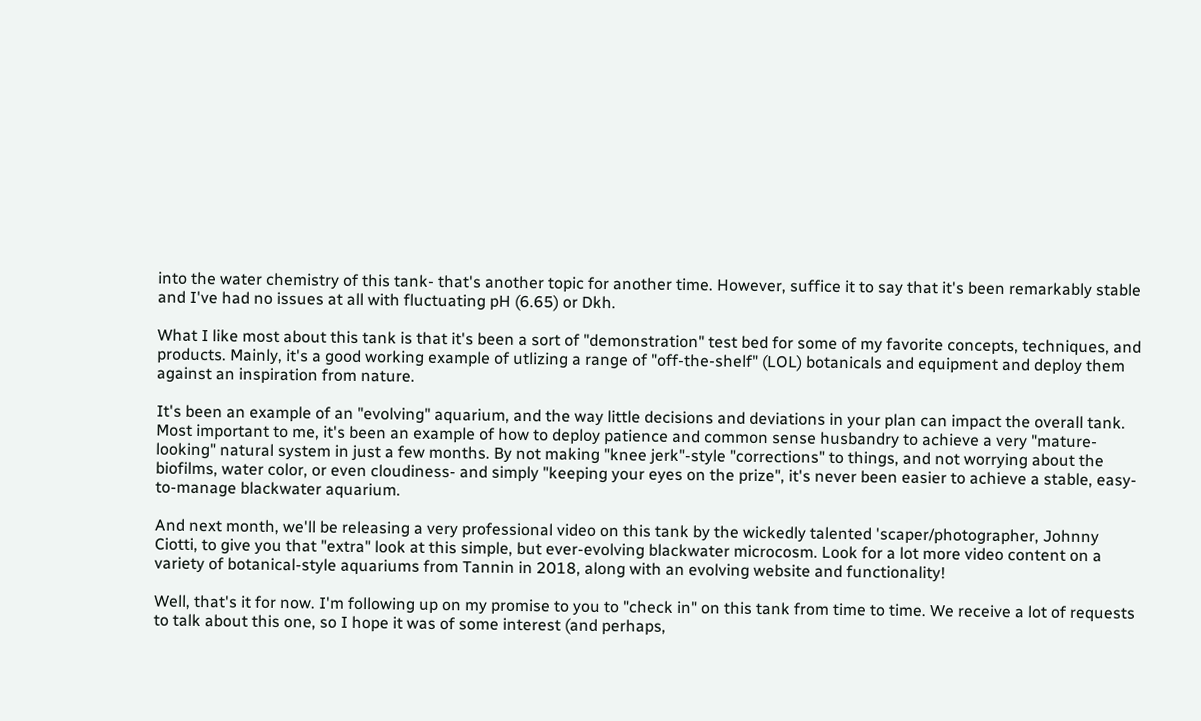into the water chemistry of this tank- that's another topic for another time. However, suffice it to say that it's been remarkably stable and I've had no issues at all with fluctuating pH (6.65) or Dkh.

What I like most about this tank is that it's been a sort of "demonstration" test bed for some of my favorite concepts, techniques, and products. Mainly, it's a good working example of utlizing a range of "off-the-shelf" (LOL) botanicals and equipment and deploy them against an inspiration from nature.

It's been an example of an "evolving" aquarium, and the way little decisions and deviations in your plan can impact the overall tank. Most important to me, it's been an example of how to deploy patience and common sense husbandry to achieve a very "mature-looking" natural system in just a few months. By not making "knee jerk"-style "corrections" to things, and not worrying about the biofilms, water color, or even cloudiness- and simply "keeping your eyes on the prize", it's never been easier to achieve a stable, easy-to-manage blackwater aquarium.

And next month, we'll be releasing a very professional video on this tank by the wickedly talented 'scaper/photographer, Johnny Ciotti, to give you that "extra" look at this simple, but ever-evolving blackwater microcosm. Look for a lot more video content on a variety of botanical-style aquariums from Tannin in 2018, along with an evolving website and functionality!

Well, that's it for now. I'm following up on my promise to you to "check in" on this tank from time to time. We receive a lot of requests to talk about this one, so I hope it was of some interest (and perhaps,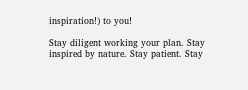inspiration!) to you!

Stay diligent working your plan. Stay inspired by nature. Stay patient. Stay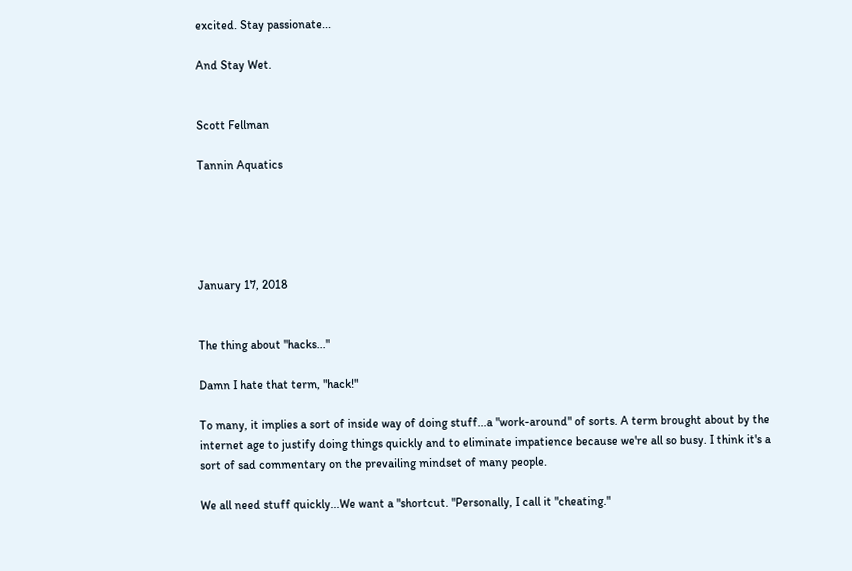excited. Stay passionate...

And Stay Wet.


Scott Fellman

Tannin Aquatics





January 17, 2018


The thing about "hacks..."

Damn I hate that term, "hack!"

To many, it implies a sort of inside way of doing stuff...a "work-around" of sorts. A term brought about by the internet age to justify doing things quickly and to eliminate impatience because we're all so busy. I think it's a sort of sad commentary on the prevailing mindset of many people.

We all need stuff quickly...We want a "shortcut. "Personally, I call it "cheating."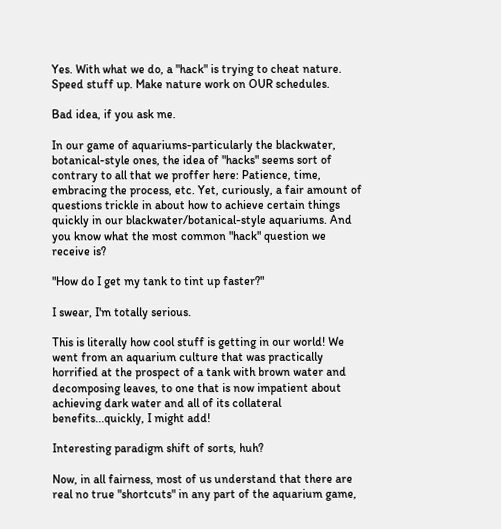Yes. With what we do, a "hack" is trying to cheat nature. Speed stuff up. Make nature work on OUR schedules.

Bad idea, if you ask me.

In our game of aquariums-particularly the blackwater, botanical-style ones, the idea of "hacks" seems sort of contrary to all that we proffer here: Patience, time, embracing the process, etc. Yet, curiously, a fair amount of questions trickle in about how to achieve certain things quickly in our blackwater/botanical-style aquariums. And you know what the most common "hack" question we receive is?

"How do I get my tank to tint up faster?"

I swear, I'm totally serious.

This is literally how cool stuff is getting in our world! We went from an aquarium culture that was practically horrified at the prospect of a tank with brown water and decomposing leaves, to one that is now impatient about achieving dark water and all of its collateral benefits...quickly, I might add!

Interesting paradigm shift of sorts, huh?

Now, in all fairness, most of us understand that there are real no true "shortcuts" in any part of the aquarium game,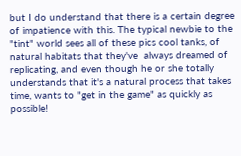but I do understand that there is a certain degree of impatience with this. The typical newbie to the "tint" world sees all of these pics cool tanks, of natural habitats that they've  always dreamed of replicating, and even though he or she totally understands that it's a natural process that takes time, wants to "get in the game" as quickly as possible!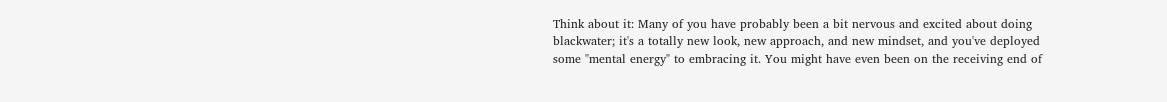Think about it: Many of you have probably been a bit nervous and excited about doing blackwater; it's a totally new look, new approach, and new mindset, and you've deployed some "mental energy" to embracing it. You might have even been on the receiving end of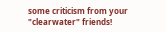some criticism from your "clearwater" friends!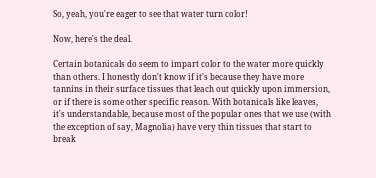So, yeah, you're eager to see that water turn color!

Now, here's the deal.

Certain botanicals do seem to impart color to the water more quickly than others. I honestly don't know if it's because they have more tannins in their surface tissues that leach out quickly upon immersion, or if there is some other specific reason. With botanicals like leaves, it's understandable, because most of the popular ones that we use (with the exception of say, Magnolia) have very thin tissues that start to break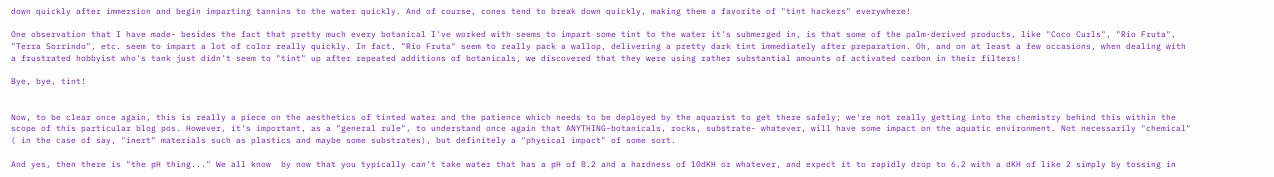down quickly after immersion and begin imparting tannins to the water quickly. And of course, cones tend to break down quickly, making them a favorite of "tint hackers" everywhere!

One observation that I have made- besides the fact that pretty much every botanical I've worked with seems to impart some tint to the water it's submerged in, is that some of the palm-derived products, like "Coco Curls", "Rio Fruta", "Terra Sorrindo", etc. seem to impart a lot of color really quickly. In fact, "Rio Fruta" seem to really pack a wallop, delivering a pretty dark tint immediately after preparation. Oh, and on at least a few occasions, when dealing with a frustrated hobbyist who's tank just didn't seem to "tint" up after repeated additions of botanicals, we discovered that they were using rather substantial amounts of activated carbon in their filters!

Bye, bye, tint!


Now, to be clear once again, this is really a piece on the aesthetics of tinted water and the patience which needs to be deployed by the aquarist to get there safely; we're not really getting into the chemistry behind this within the scope of this particular blog pos. However, it's important, as a "general rule", to understand once again that ANYTHING-botanicals, rocks, substrate- whatever, will have some impact on the aquatic environment. Not necessarily "chemical" ( in the case of say, "inert" materials such as plastics and maybe some substrates), but definitely a "physical impact" of some sort.

And yes, then there is "the pH thing..." We all know  by now that you typically can't take water that has a pH of 8.2 and a hardness of 10dKH or whatever, and expect it to rapidly drop to 6.2 with a dKH of like 2 simply by tossing in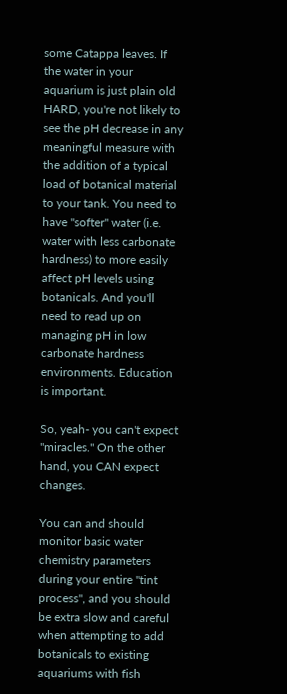some Catappa leaves. If the water in your aquarium is just plain old HARD, you're not likely to see the pH decrease in any meaningful measure with the addition of a typical load of botanical material to your tank. You need to have "softer" water (i.e. water with less carbonate hardness) to more easily affect pH levels using botanicals. And you'll need to read up on managing pH in low carbonate hardness environments. Education is important.

So, yeah- you can't expect "miracles." On the other hand, you CAN expect changes.

You can and should monitor basic water chemistry parameters during your entire "tint process", and you should be extra slow and careful when attempting to add botanicals to existing aquariums with fish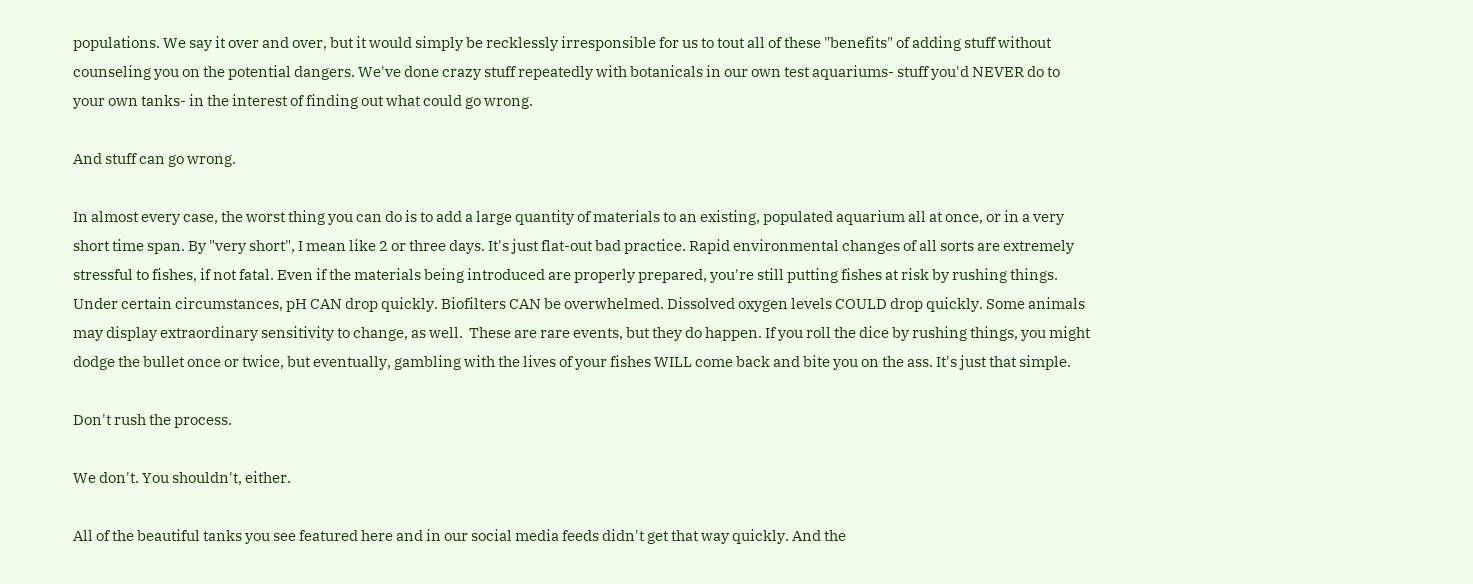populations. We say it over and over, but it would simply be recklessly irresponsible for us to tout all of these "benefits" of adding stuff without counseling you on the potential dangers. We've done crazy stuff repeatedly with botanicals in our own test aquariums- stuff you'd NEVER do to your own tanks- in the interest of finding out what could go wrong.

And stuff can go wrong.

In almost every case, the worst thing you can do is to add a large quantity of materials to an existing, populated aquarium all at once, or in a very short time span. By "very short", I mean like 2 or three days. It's just flat-out bad practice. Rapid environmental changes of all sorts are extremely stressful to fishes, if not fatal. Even if the materials being introduced are properly prepared, you're still putting fishes at risk by rushing things. Under certain circumstances, pH CAN drop quickly. Biofilters CAN be overwhelmed. Dissolved oxygen levels COULD drop quickly. Some animals may display extraordinary sensitivity to change, as well.  These are rare events, but they do happen. If you roll the dice by rushing things, you might dodge the bullet once or twice, but eventually, gambling with the lives of your fishes WILL come back and bite you on the ass. It's just that simple.

Don't rush the process.

We don't. You shouldn't, either.

All of the beautiful tanks you see featured here and in our social media feeds didn't get that way quickly. And the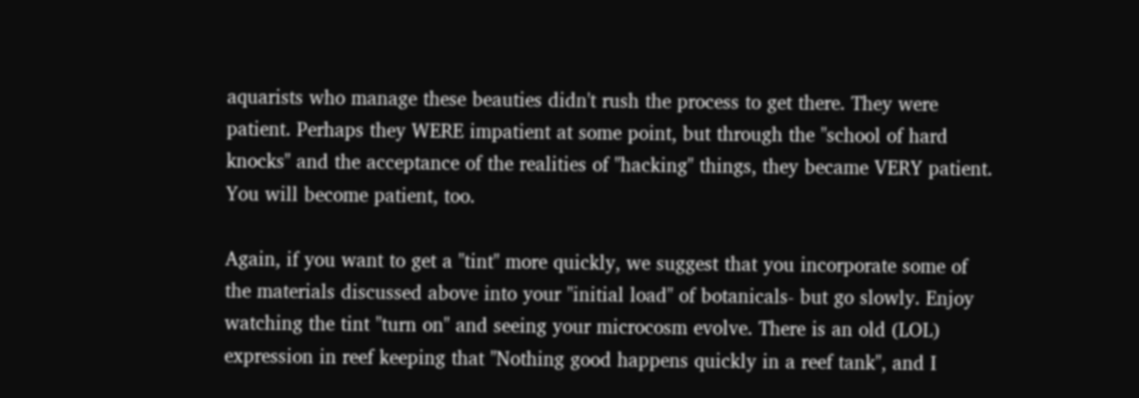aquarists who manage these beauties didn't rush the process to get there. They were patient. Perhaps they WERE impatient at some point, but through the "school of hard knocks" and the acceptance of the realities of "hacking" things, they became VERY patient. You will become patient, too.

Again, if you want to get a "tint" more quickly, we suggest that you incorporate some of the materials discussed above into your "initial load" of botanicals- but go slowly. Enjoy watching the tint "turn on" and seeing your microcosm evolve. There is an old (LOL) expression in reef keeping that "Nothing good happens quickly in a reef tank", and I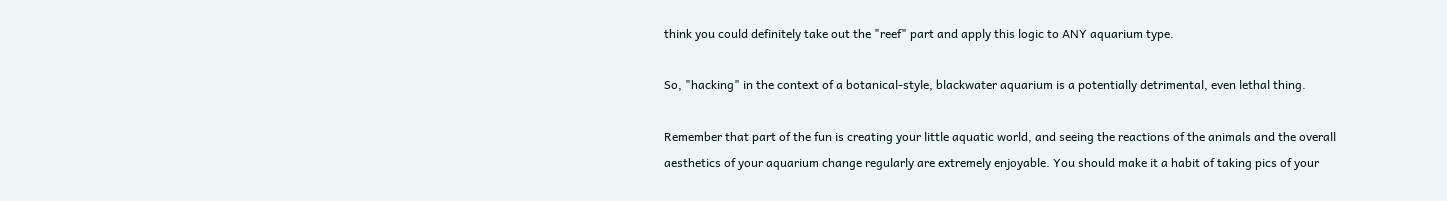think you could definitely take out the "reef" part and apply this logic to ANY aquarium type.

So, "hacking" in the context of a botanical-style, blackwater aquarium is a potentially detrimental, even lethal thing.

Remember that part of the fun is creating your little aquatic world, and seeing the reactions of the animals and the overall aesthetics of your aquarium change regularly are extremely enjoyable. You should make it a habit of taking pics of your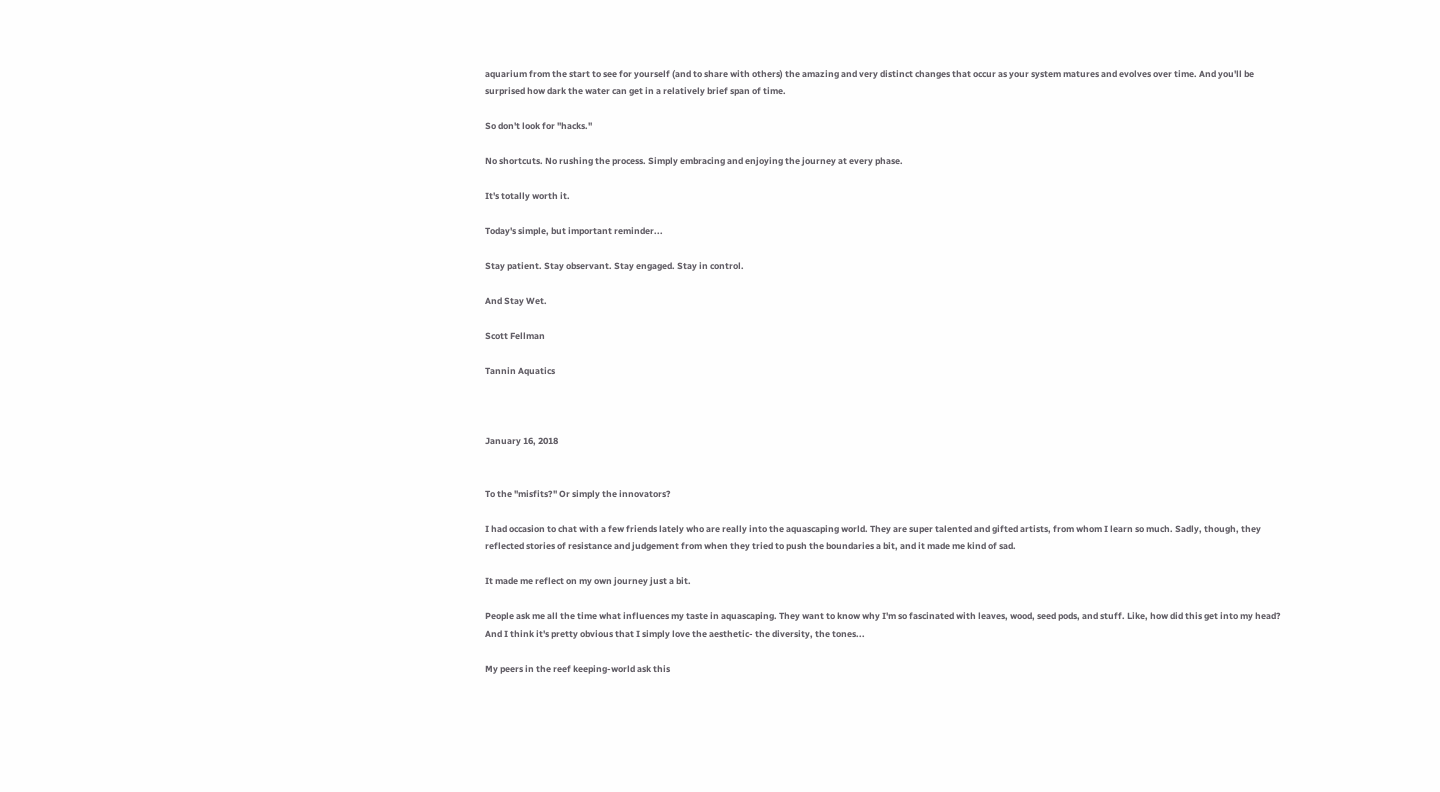aquarium from the start to see for yourself (and to share with others) the amazing and very distinct changes that occur as your system matures and evolves over time. And you'll be surprised how dark the water can get in a relatively brief span of time.

So don't look for "hacks."

No shortcuts. No rushing the process. Simply embracing and enjoying the journey at every phase.

It's totally worth it.

Today's simple, but important reminder...

Stay patient. Stay observant. Stay engaged. Stay in control.

And Stay Wet.

Scott Fellman

Tannin Aquatics



January 16, 2018


To the "misfits?" Or simply the innovators?

I had occasion to chat with a few friends lately who are really into the aquascaping world. They are super talented and gifted artists, from whom I learn so much. Sadly, though, they reflected stories of resistance and judgement from when they tried to push the boundaries a bit, and it made me kind of sad.

It made me reflect on my own journey just a bit.

People ask me all the time what influences my taste in aquascaping. They want to know why I'm so fascinated with leaves, wood, seed pods, and stuff. Like, how did this get into my head? And I think it's pretty obvious that I simply love the aesthetic- the diversity, the tones...

My peers in the reef keeping-world ask this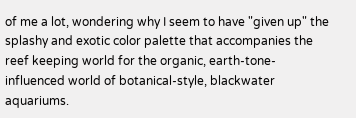of me a lot, wondering why I seem to have "given up" the splashy and exotic color palette that accompanies the reef keeping world for the organic, earth-tone-influenced world of botanical-style, blackwater aquariums.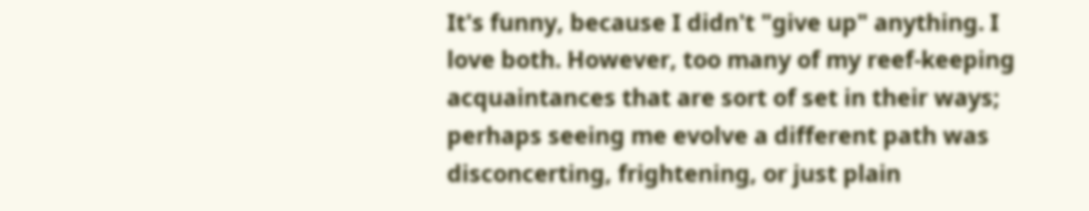It's funny, because I didn't "give up" anything. I love both. However, too many of my reef-keeping acquaintances that are sort of set in their ways; perhaps seeing me evolve a different path was disconcerting, frightening, or just plain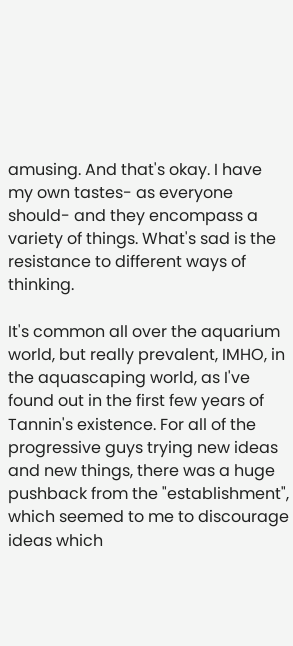amusing. And that's okay. I have my own tastes- as everyone should- and they encompass a variety of things. What's sad is the resistance to different ways of thinking.

It's common all over the aquarium world, but really prevalent, IMHO, in the aquascaping world, as I've found out in the first few years of Tannin's existence. For all of the progressive guys trying new ideas and new things, there was a huge pushback from the "establishment", which seemed to me to discourage ideas which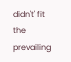didn't' fit the prevailing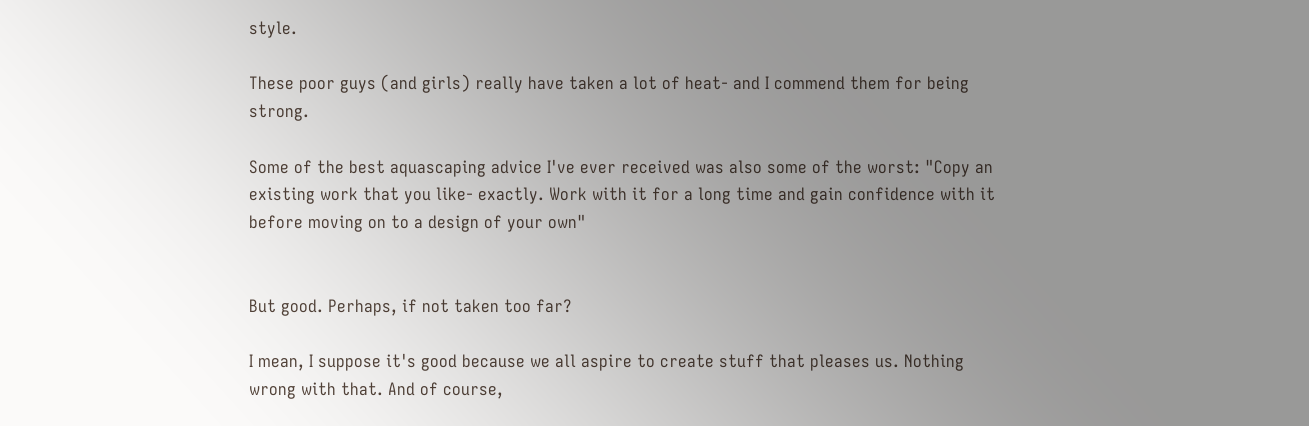style.

These poor guys (and girls) really have taken a lot of heat- and I commend them for being strong.

Some of the best aquascaping advice I've ever received was also some of the worst: "Copy an existing work that you like- exactly. Work with it for a long time and gain confidence with it before moving on to a design of your own"


But good. Perhaps, if not taken too far?

I mean, I suppose it's good because we all aspire to create stuff that pleases us. Nothing wrong with that. And of course,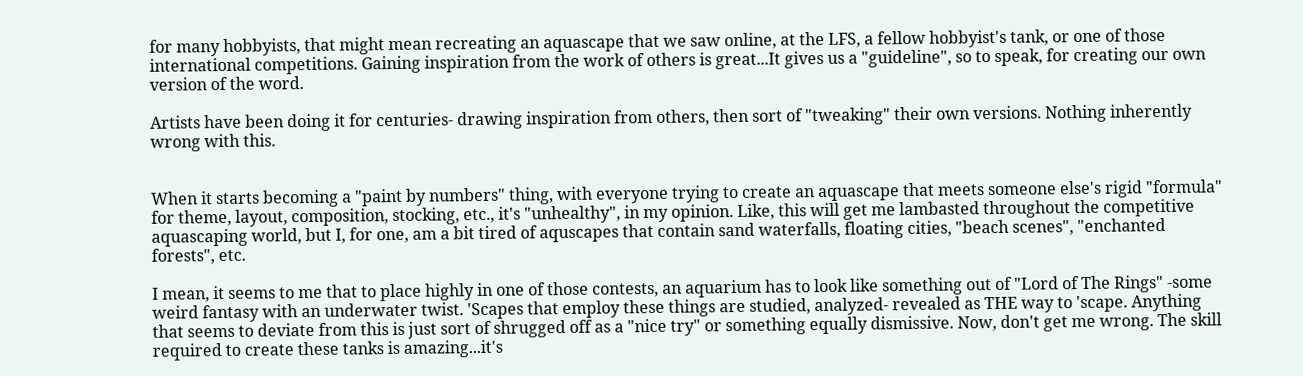for many hobbyists, that might mean recreating an aquascape that we saw online, at the LFS, a fellow hobbyist's tank, or one of those international competitions. Gaining inspiration from the work of others is great...It gives us a "guideline", so to speak, for creating our own version of the word.

Artists have been doing it for centuries- drawing inspiration from others, then sort of "tweaking" their own versions. Nothing inherently wrong with this.


When it starts becoming a "paint by numbers" thing, with everyone trying to create an aquascape that meets someone else's rigid "formula" for theme, layout, composition, stocking, etc., it's "unhealthy", in my opinion. Like, this will get me lambasted throughout the competitive aquascaping world, but I, for one, am a bit tired of aquscapes that contain sand waterfalls, floating cities, "beach scenes", "enchanted forests", etc.

I mean, it seems to me that to place highly in one of those contests, an aquarium has to look like something out of "Lord of The Rings" -some weird fantasy with an underwater twist. 'Scapes that employ these things are studied, analyzed- revealed as THE way to 'scape. Anything that seems to deviate from this is just sort of shrugged off as a "nice try" or something equally dismissive. Now, don't get me wrong. The skill required to create these tanks is amazing...it's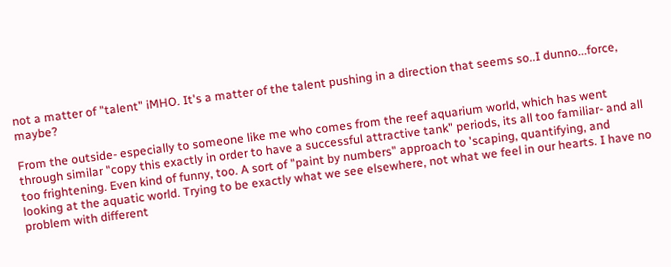not a matter of "talent" iMHO. It's a matter of the talent pushing in a direction that seems so..I dunno...force, maybe?

From the outside- especially to someone like me who comes from the reef aquarium world, which has went through similar "copy this exactly in order to have a successful attractive tank" periods, its all too familiar- and all too frightening. Even kind of funny, too. A sort of "paint by numbers" approach to 'scaping, quantifying, and looking at the aquatic world. Trying to be exactly what we see elsewhere, not what we feel in our hearts. I have no problem with different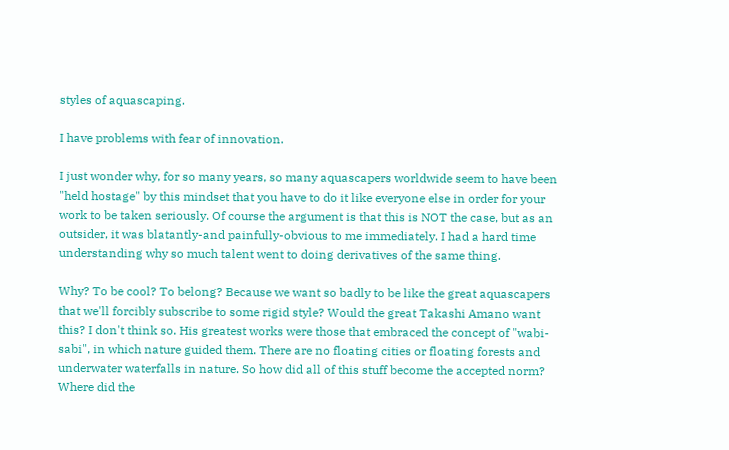styles of aquascaping.

I have problems with fear of innovation.

I just wonder why, for so many years, so many aquascapers worldwide seem to have been "held hostage" by this mindset that you have to do it like everyone else in order for your work to be taken seriously. Of course the argument is that this is NOT the case, but as an outsider, it was blatantly-and painfully-obvious to me immediately. I had a hard time understanding why so much talent went to doing derivatives of the same thing.

Why? To be cool? To belong? Because we want so badly to be like the great aquascapers that we'll forcibly subscribe to some rigid style? Would the great Takashi Amano want this? I don't think so. His greatest works were those that embraced the concept of "wabi-sabi", in which nature guided them. There are no floating cities or floating forests and underwater waterfalls in nature. So how did all of this stuff become the accepted norm? Where did the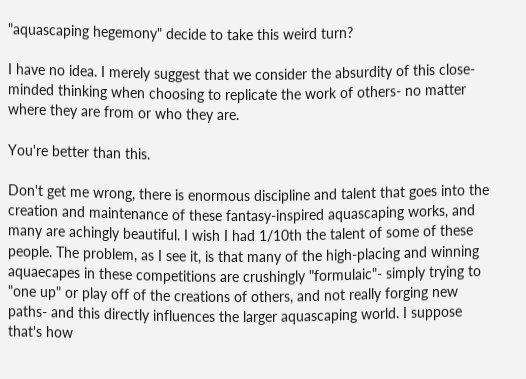"aquascaping hegemony" decide to take this weird turn?

I have no idea. I merely suggest that we consider the absurdity of this close-minded thinking when choosing to replicate the work of others- no matter where they are from or who they are.

You're better than this.

Don't get me wrong, there is enormous discipline and talent that goes into the creation and maintenance of these fantasy-inspired aquascaping works, and many are achingly beautiful. I wish I had 1/10th the talent of some of these people. The problem, as I see it, is that many of the high-placing and winning aquaecapes in these competitions are crushingly "formulaic"- simply trying to "one up" or play off of the creations of others, and not really forging new paths- and this directly influences the larger aquascaping world. I suppose that's how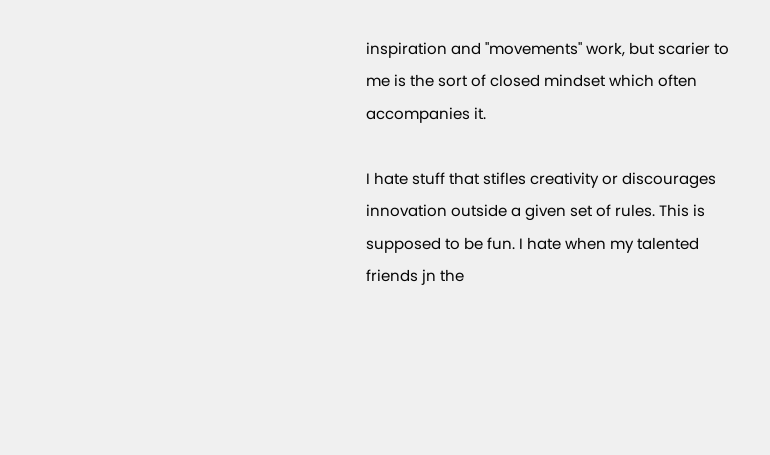inspiration and "movements" work, but scarier to me is the sort of closed mindset which often accompanies it.

I hate stuff that stifles creativity or discourages innovation outside a given set of rules. This is supposed to be fun. I hate when my talented friends jn the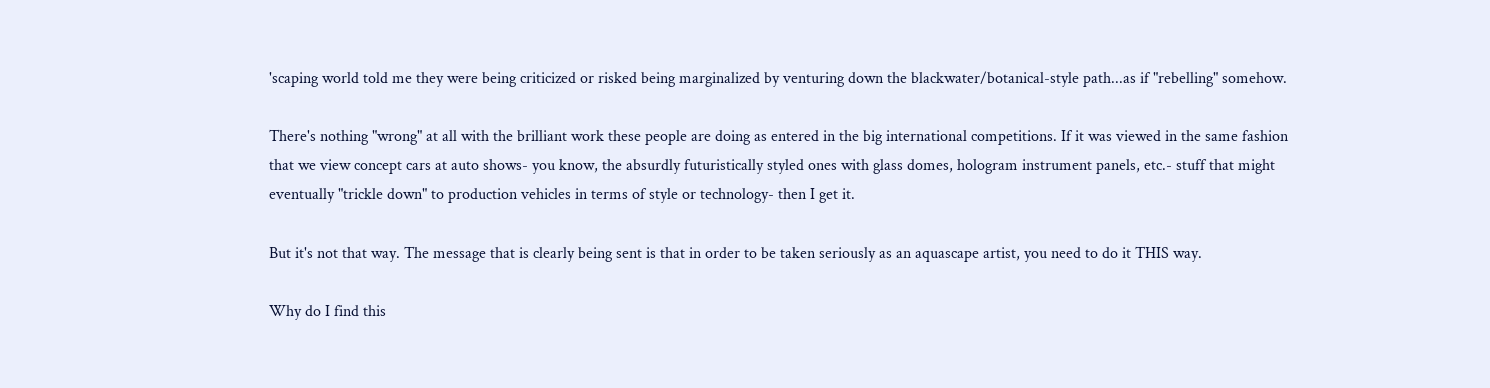'scaping world told me they were being criticized or risked being marginalized by venturing down the blackwater/botanical-style path...as if "rebelling" somehow.

There's nothing "wrong" at all with the brilliant work these people are doing as entered in the big international competitions. If it was viewed in the same fashion that we view concept cars at auto shows- you know, the absurdly futuristically styled ones with glass domes, hologram instrument panels, etc.- stuff that might eventually "trickle down" to production vehicles in terms of style or technology- then I get it.

But it's not that way. The message that is clearly being sent is that in order to be taken seriously as an aquascape artist, you need to do it THIS way.

Why do I find this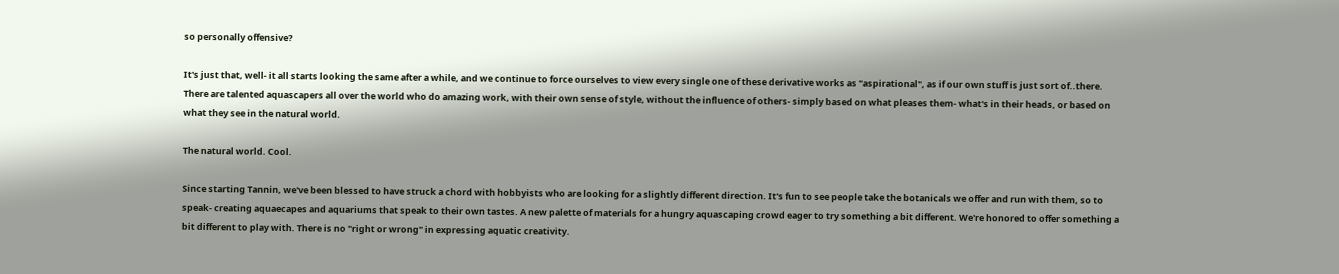so personally offensive?

It's just that, well- it all starts looking the same after a while, and we continue to force ourselves to view every single one of these derivative works as "aspirational", as if our own stuff is just sort of..there. There are talented aquascapers all over the world who do amazing work, with their own sense of style, without the influence of others- simply based on what pleases them- what's in their heads, or based on what they see in the natural world.

The natural world. Cool.

Since starting Tannin, we've been blessed to have struck a chord with hobbyists who are looking for a slightly different direction. It's fun to see people take the botanicals we offer and run with them, so to speak- creating aquaecapes and aquariums that speak to their own tastes. A new palette of materials for a hungry aquascaping crowd eager to try something a bit different. We're honored to offer something a bit different to play with. There is no "right or wrong" in expressing aquatic creativity.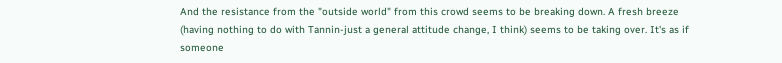And the resistance from the "outside world" from this crowd seems to be breaking down. A fresh breeze (having nothing to do with Tannin-just a general attitude change, I think) seems to be taking over. It's as if someone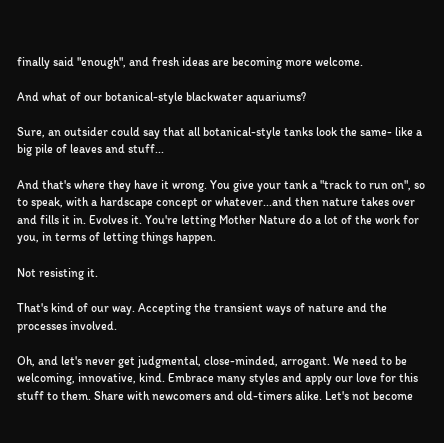finally said "enough", and fresh ideas are becoming more welcome.

And what of our botanical-style blackwater aquariums?

Sure, an outsider could say that all botanical-style tanks look the same- like a big pile of leaves and stuff...

And that's where they have it wrong. You give your tank a "track to run on", so to speak, with a hardscape concept or whatever...and then nature takes over and fills it in. Evolves it. You're letting Mother Nature do a lot of the work for you, in terms of letting things happen.

Not resisting it.

That's kind of our way. Accepting the transient ways of nature and the processes involved.

Oh, and let's never get judgmental, close-minded, arrogant. We need to be welcoming, innovative, kind. Embrace many styles and apply our love for this stuff to them. Share with newcomers and old-timers alike. Let's not become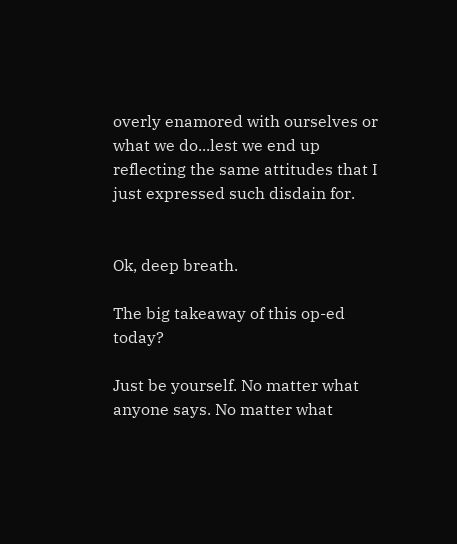overly enamored with ourselves or what we do...lest we end up reflecting the same attitudes that I just expressed such disdain for.


Ok, deep breath.

The big takeaway of this op-ed today?

Just be yourself. No matter what anyone says. No matter what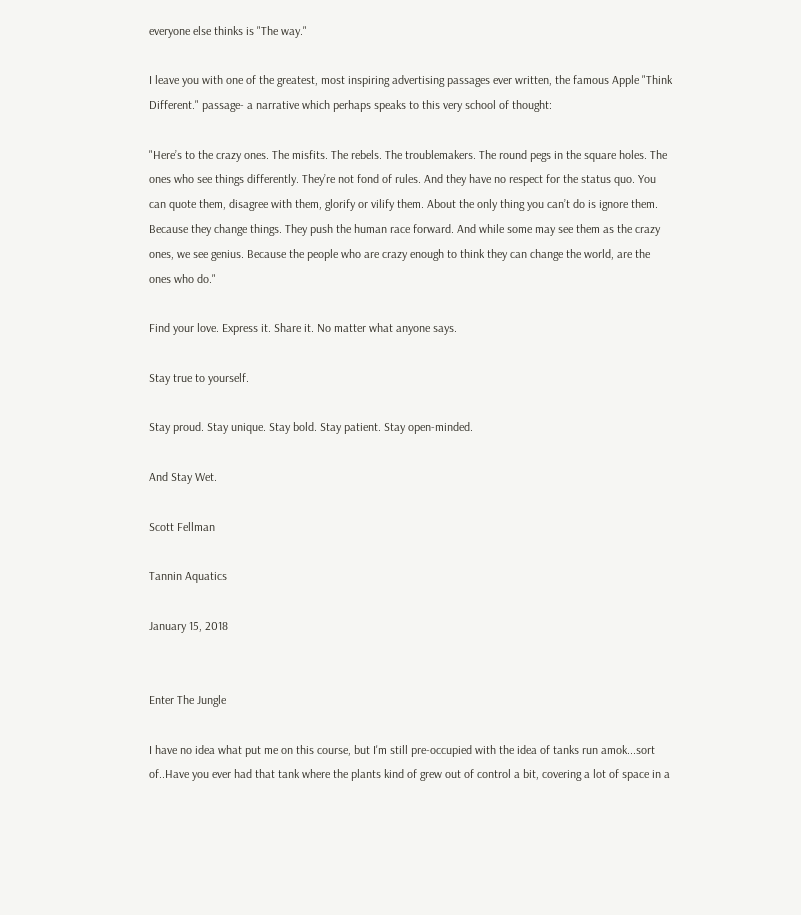everyone else thinks is "The way."

I leave you with one of the greatest, most inspiring advertising passages ever written, the famous Apple "Think Different." passage- a narrative which perhaps speaks to this very school of thought:

"Here’s to the crazy ones. The misfits. The rebels. The troublemakers. The round pegs in the square holes. The ones who see things differently. They’re not fond of rules. And they have no respect for the status quo. You can quote them, disagree with them, glorify or vilify them. About the only thing you can’t do is ignore them. Because they change things. They push the human race forward. And while some may see them as the crazy ones, we see genius. Because the people who are crazy enough to think they can change the world, are the ones who do."

Find your love. Express it. Share it. No matter what anyone says.

Stay true to yourself.

Stay proud. Stay unique. Stay bold. Stay patient. Stay open-minded.

And Stay Wet.

Scott Fellman

Tannin Aquatics

January 15, 2018


Enter The Jungle

I have no idea what put me on this course, but I'm still pre-occupied with the idea of tanks run amok...sort of..Have you ever had that tank where the plants kind of grew out of control a bit, covering a lot of space in a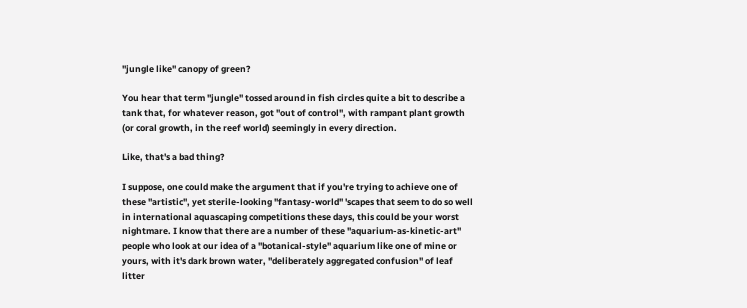"jungle like" canopy of green?

You hear that term "jungle" tossed around in fish circles quite a bit to describe a tank that, for whatever reason, got "out of control", with rampant plant growth (or coral growth, in the reef world) seemingly in every direction.

Like, that's a bad thing?

I suppose, one could make the argument that if you're trying to achieve one of these "artistic", yet sterile-looking "fantasy-world" 'scapes that seem to do so well in international aquascaping competitions these days, this could be your worst nightmare. I know that there are a number of these "aquarium-as-kinetic-art" people who look at our idea of a "botanical-style" aquarium like one of mine or yours, with it's dark brown water, "deliberately aggregated confusion" of leaf litter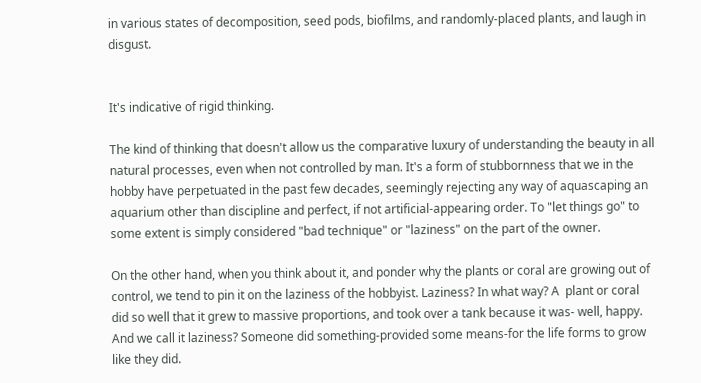in various states of decomposition, seed pods, biofilms, and randomly-placed plants, and laugh in disgust.


It's indicative of rigid thinking.

The kind of thinking that doesn't allow us the comparative luxury of understanding the beauty in all natural processes, even when not controlled by man. It's a form of stubbornness that we in the hobby have perpetuated in the past few decades, seemingly rejecting any way of aquascaping an aquarium other than discipline and perfect, if not artificial-appearing order. To "let things go" to some extent is simply considered "bad technique" or "laziness" on the part of the owner.

On the other hand, when you think about it, and ponder why the plants or coral are growing out of control, we tend to pin it on the laziness of the hobbyist. Laziness? In what way? A  plant or coral did so well that it grew to massive proportions, and took over a tank because it was- well, happy. And we call it laziness? Someone did something-provided some means-for the life forms to grow like they did.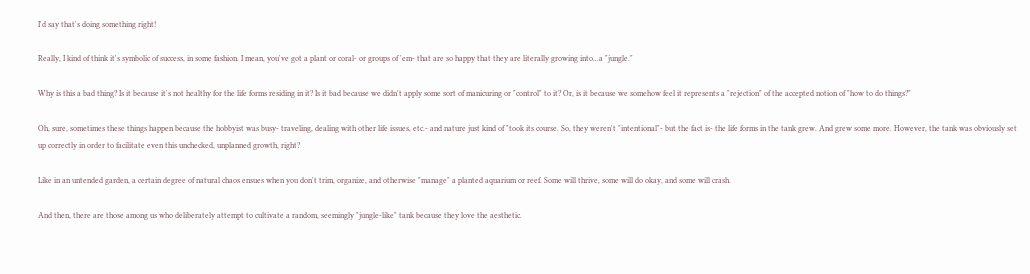I'd say that's doing something right!

Really, I kind of think it's symbolic of success, in some fashion. I mean, you've got a plant or coral- or groups of 'em- that are so happy that they are literally growing into...a "jungle."

Why is this a bad thing? Is it because it's not healthy for the life forms residing in it? Is it bad because we didn't apply some sort of manicuring or "control" to it? Or, is it because we somehow feel it represents a "rejection" of the accepted notion of "how to do things?"

Oh, sure, sometimes these things happen because the hobbyist was busy- traveling, dealing with other life issues, etc.- and nature just kind of "took its course. So, they weren't "intentional"- but the fact is- the life forms in the tank grew. And grew some more. However, the tank was obviously set up correctly in order to facilitate even this unchecked, unplanned growth, right?

Like in an untended garden, a certain degree of natural chaos ensues when you don't trim, organize, and otherwise "manage" a planted aquarium or reef. Some will thrive, some will do okay, and some will crash.

And then, there are those among us who deliberately attempt to cultivate a random, seemingly "jungle-like" tank because they love the aesthetic.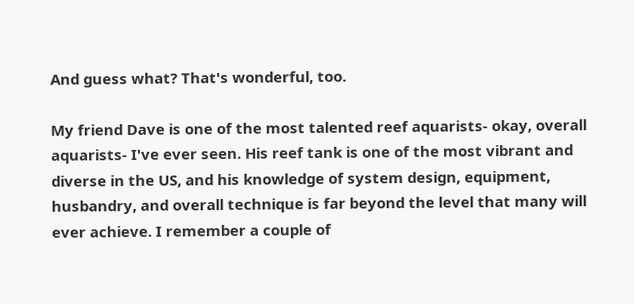And guess what? That's wonderful, too.

My friend Dave is one of the most talented reef aquarists- okay, overall aquarists- I've ever seen. His reef tank is one of the most vibrant and diverse in the US, and his knowledge of system design, equipment, husbandry, and overall technique is far beyond the level that many will ever achieve. I remember a couple of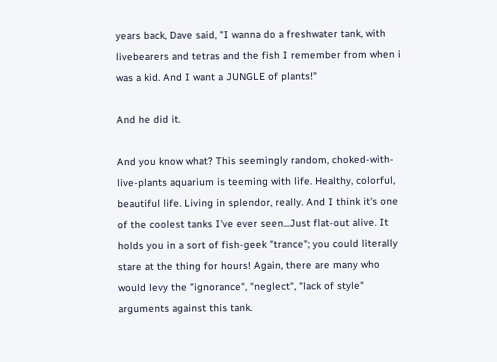years back, Dave said, "I wanna do a freshwater tank, with livebearers and tetras and the fish I remember from when i was a kid. And I want a JUNGLE of plants!"

And he did it.

And you know what? This seemingly random, choked-with-live-plants aquarium is teeming with life. Healthy, colorful, beautiful life. Living in splendor, really. And I think it's one of the coolest tanks I've ever seen...Just flat-out alive. It holds you in a sort of fish-geek "trance"; you could literally stare at the thing for hours! Again, there are many who would levy the "ignorance", "neglect", "lack of style" arguments against this tank.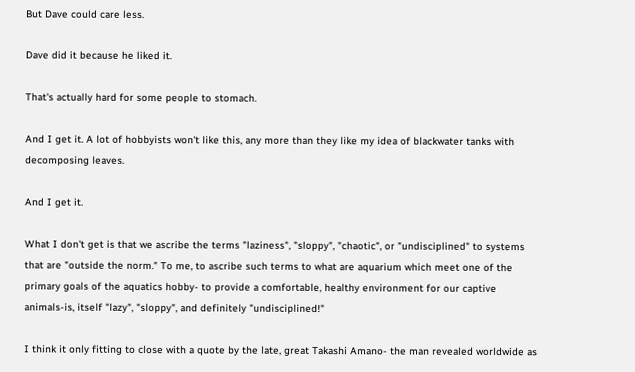But Dave could care less.

Dave did it because he liked it.

That's actually hard for some people to stomach.

And I get it. A lot of hobbyists won't like this, any more than they like my idea of blackwater tanks with decomposing leaves.

And I get it.

What I don't get is that we ascribe the terms "laziness", "sloppy", "chaotic", or "undisciplined" to systems that are "outside the norm." To me, to ascribe such terms to what are aquarium which meet one of the primary goals of the aquatics hobby- to provide a comfortable, healthy environment for our captive animals-is, itself "lazy", "sloppy", and definitely "undisciplined!"

I think it only fitting to close with a quote by the late, great Takashi Amano- the man revealed worldwide as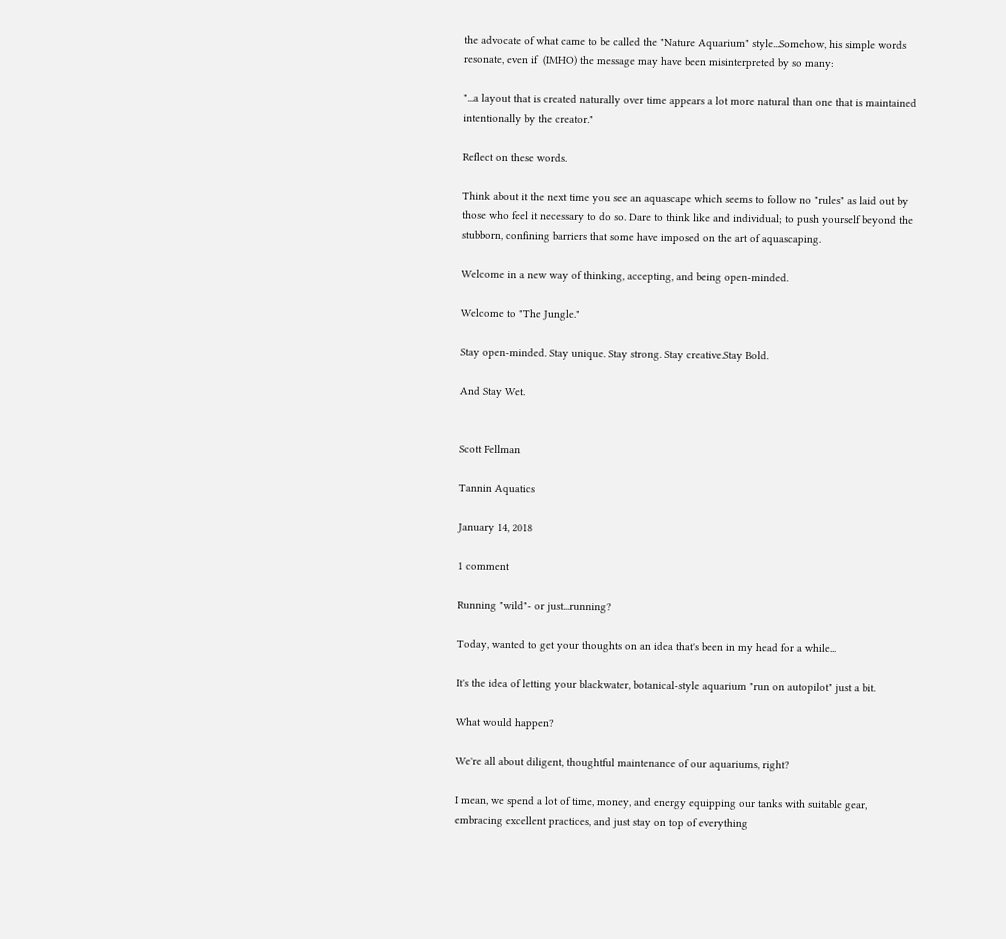the advocate of what came to be called the "Nature Aquarium" style...Somehow, his simple words resonate, even if  (IMHO) the message may have been misinterpreted by so many:

"...a layout that is created naturally over time appears a lot more natural than one that is maintained intentionally by the creator."

Reflect on these words.

Think about it the next time you see an aquascape which seems to follow no "rules" as laid out by those who feel it necessary to do so. Dare to think like and individual; to push yourself beyond the stubborn, confining barriers that some have imposed on the art of aquascaping.

Welcome in a new way of thinking, accepting, and being open-minded.

Welcome to "The Jungle."

Stay open-minded. Stay unique. Stay strong. Stay creative.Stay Bold.

And Stay Wet.


Scott Fellman

Tannin Aquatics

January 14, 2018

1 comment

Running "wild"- or just...running?

Today, wanted to get your thoughts on an idea that's been in my head for a while...

It's the idea of letting your blackwater, botanical-style aquarium "run on autopilot" just a bit.

What would happen?

We're all about diligent, thoughtful maintenance of our aquariums, right?

I mean, we spend a lot of time, money, and energy equipping our tanks with suitable gear, embracing excellent practices, and just stay on top of everything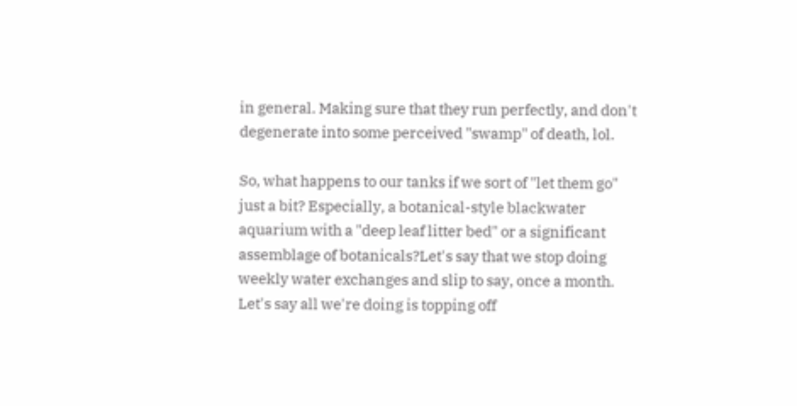in general. Making sure that they run perfectly, and don't degenerate into some perceived "swamp" of death, lol.

So, what happens to our tanks if we sort of "let them go" just a bit? Especially, a botanical-style blackwater aquarium with a "deep leaf litter bed" or a significant assemblage of botanicals?Let's say that we stop doing weekly water exchanges and slip to say, once a month. Let's say all we're doing is topping off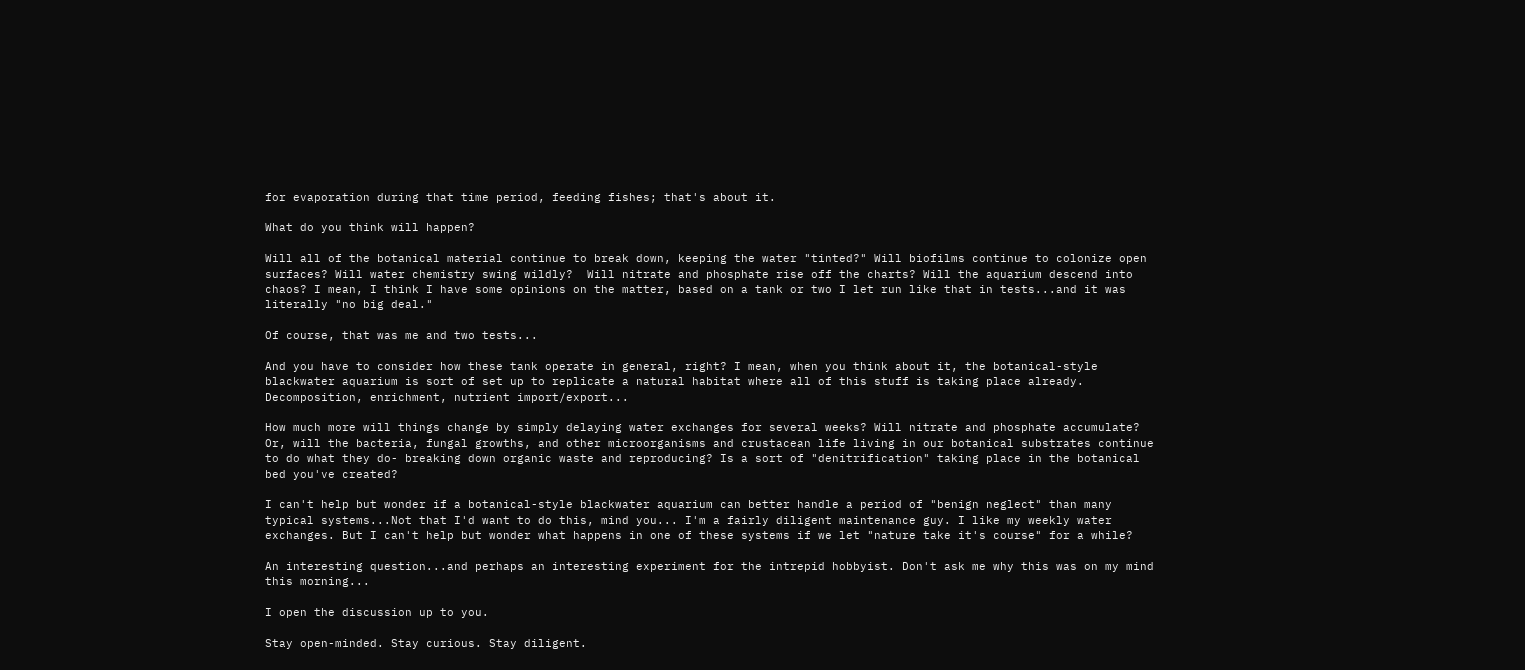for evaporation during that time period, feeding fishes; that's about it.

What do you think will happen?

Will all of the botanical material continue to break down, keeping the water "tinted?" Will biofilms continue to colonize open surfaces? Will water chemistry swing wildly?  Will nitrate and phosphate rise off the charts? Will the aquarium descend into chaos? I mean, I think I have some opinions on the matter, based on a tank or two I let run like that in tests...and it was literally "no big deal."

Of course, that was me and two tests...

And you have to consider how these tank operate in general, right? I mean, when you think about it, the botanical-style blackwater aquarium is sort of set up to replicate a natural habitat where all of this stuff is taking place already. Decomposition, enrichment, nutrient import/export...

How much more will things change by simply delaying water exchanges for several weeks? Will nitrate and phosphate accumulate? Or, will the bacteria, fungal growths, and other microorganisms and crustacean life living in our botanical substrates continue to do what they do- breaking down organic waste and reproducing? Is a sort of "denitrification" taking place in the botanical bed you've created?

I can't help but wonder if a botanical-style blackwater aquarium can better handle a period of "benign neglect" than many typical systems...Not that I'd want to do this, mind you... I'm a fairly diligent maintenance guy. I like my weekly water exchanges. But I can't help but wonder what happens in one of these systems if we let "nature take it's course" for a while?

An interesting question...and perhaps an interesting experiment for the intrepid hobbyist. Don't ask me why this was on my mind this morning...

I open the discussion up to you.

Stay open-minded. Stay curious. Stay diligent.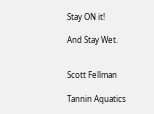Stay ON it!

And Stay Wet.


Scott Fellman

Tannin Aquatics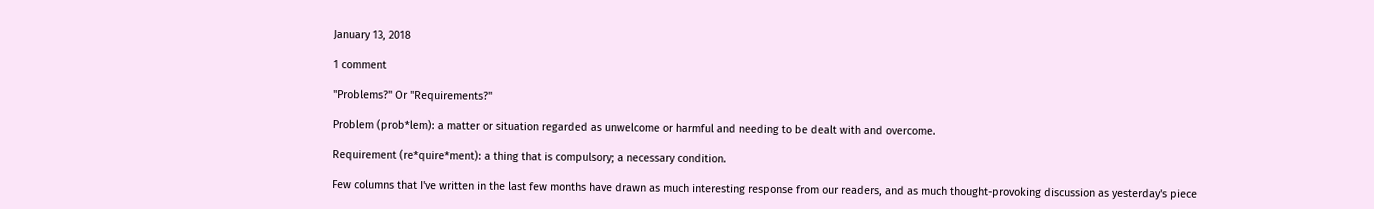January 13, 2018

1 comment

"Problems?" Or "Requirements?"

Problem (prob*lem): a matter or situation regarded as unwelcome or harmful and needing to be dealt with and overcome.

Requirement (re*quire*ment): a thing that is compulsory; a necessary condition.

Few columns that I've written in the last few months have drawn as much interesting response from our readers, and as much thought-provoking discussion as yesterday's piece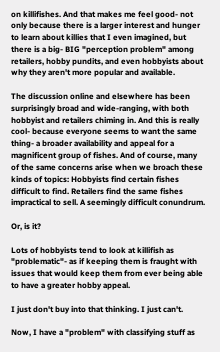on killifishes. And that makes me feel good- not only because there is a larger interest and hunger to learn about killies that I even imagined, but there is a big- BIG "perception problem" among retailers, hobby pundits, and even hobbyists about why they aren't more popular and available.

The discussion online and elsewhere has been surprisingly broad and wide-ranging, with both hobbyist and retailers chiming in. And this is really cool- because everyone seems to want the same thing- a broader availability and appeal for a magnificent group of fishes. And of course, many of the same concerns arise when we broach these kinds of topics: Hobbyists find certain fishes difficult to find. Retailers find the same fishes impractical to sell. A seemingly difficult conundrum.

Or, is it?

Lots of hobbyists tend to look at killifish as "problematic"- as if keeping them is fraught with issues that would keep them from ever being able to have a greater hobby appeal.

I just don't buy into that thinking. I just can't.

Now, I have a "problem" with classifying stuff as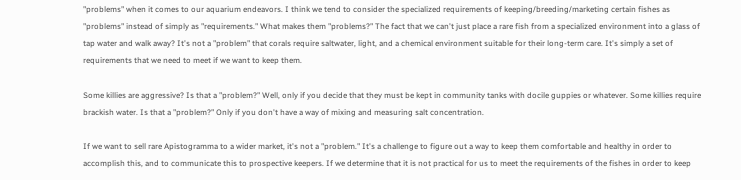"problems" when it comes to our aquarium endeavors. I think we tend to consider the specialized requirements of keeping/breeding/marketing certain fishes as "problems" instead of simply as "requirements." What makes them "problems?" The fact that we can't just place a rare fish from a specialized environment into a glass of tap water and walk away? It's not a "problem" that corals require saltwater, light, and a chemical environment suitable for their long-term care. It's simply a set of requirements that we need to meet if we want to keep them.

Some killies are aggressive? Is that a "problem?" Well, only if you decide that they must be kept in community tanks with docile guppies or whatever. Some killies require brackish water. Is that a "problem?" Only if you don't have a way of mixing and measuring salt concentration.

If we want to sell rare Apistogramma to a wider market, it's not a "problem." It's a challenge to figure out a way to keep them comfortable and healthy in order to accomplish this, and to communicate this to prospective keepers. If we determine that it is not practical for us to meet the requirements of the fishes in order to keep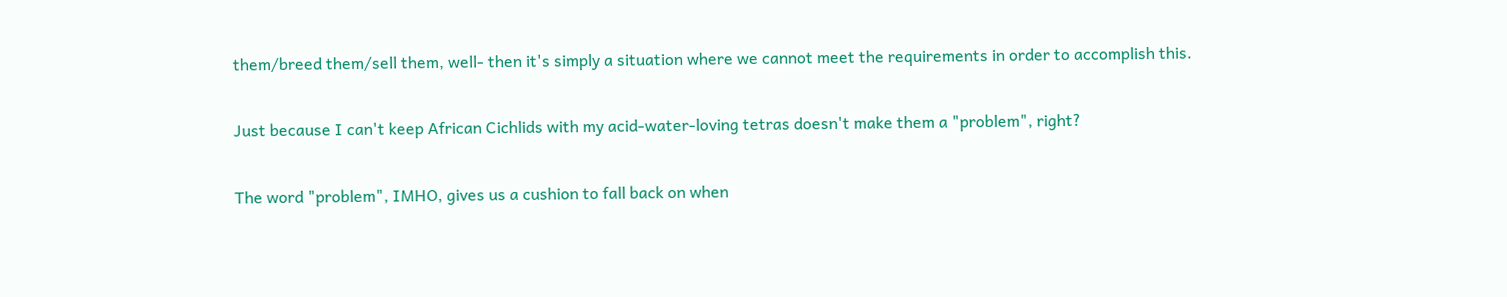them/breed them/sell them, well- then it's simply a situation where we cannot meet the requirements in order to accomplish this.

Just because I can't keep African Cichlids with my acid-water-loving tetras doesn't make them a "problem", right?

The word "problem", IMHO, gives us a cushion to fall back on when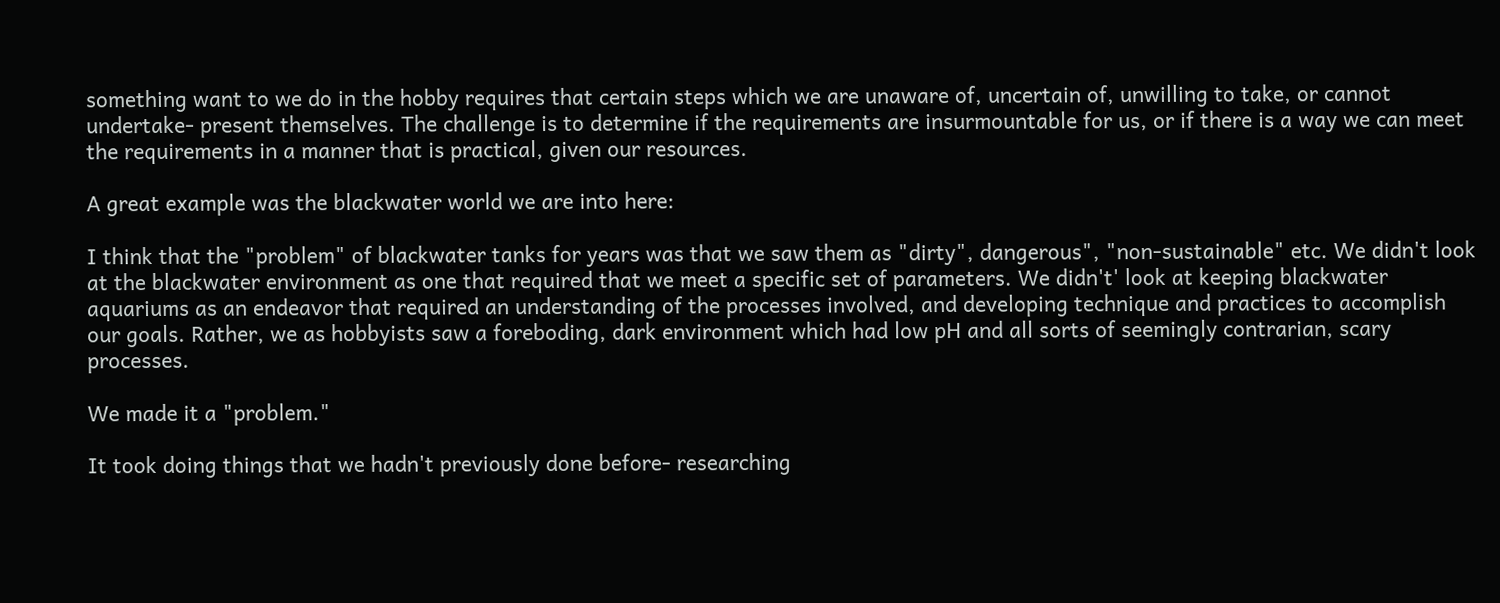something want to we do in the hobby requires that certain steps which we are unaware of, uncertain of, unwilling to take, or cannot undertake- present themselves. The challenge is to determine if the requirements are insurmountable for us, or if there is a way we can meet the requirements in a manner that is practical, given our resources.

A great example was the blackwater world we are into here:

I think that the "problem" of blackwater tanks for years was that we saw them as "dirty", dangerous", "non-sustainable" etc. We didn't look at the blackwater environment as one that required that we meet a specific set of parameters. We didn't' look at keeping blackwater aquariums as an endeavor that required an understanding of the processes involved, and developing technique and practices to accomplish our goals. Rather, we as hobbyists saw a foreboding, dark environment which had low pH and all sorts of seemingly contrarian, scary processes.

We made it a "problem."

It took doing things that we hadn't previously done before- researching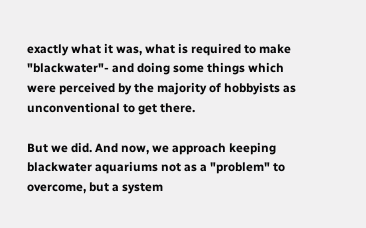exactly what it was, what is required to make "blackwater"- and doing some things which were perceived by the majority of hobbyists as unconventional to get there.

But we did. And now, we approach keeping blackwater aquariums not as a "problem" to overcome, but a system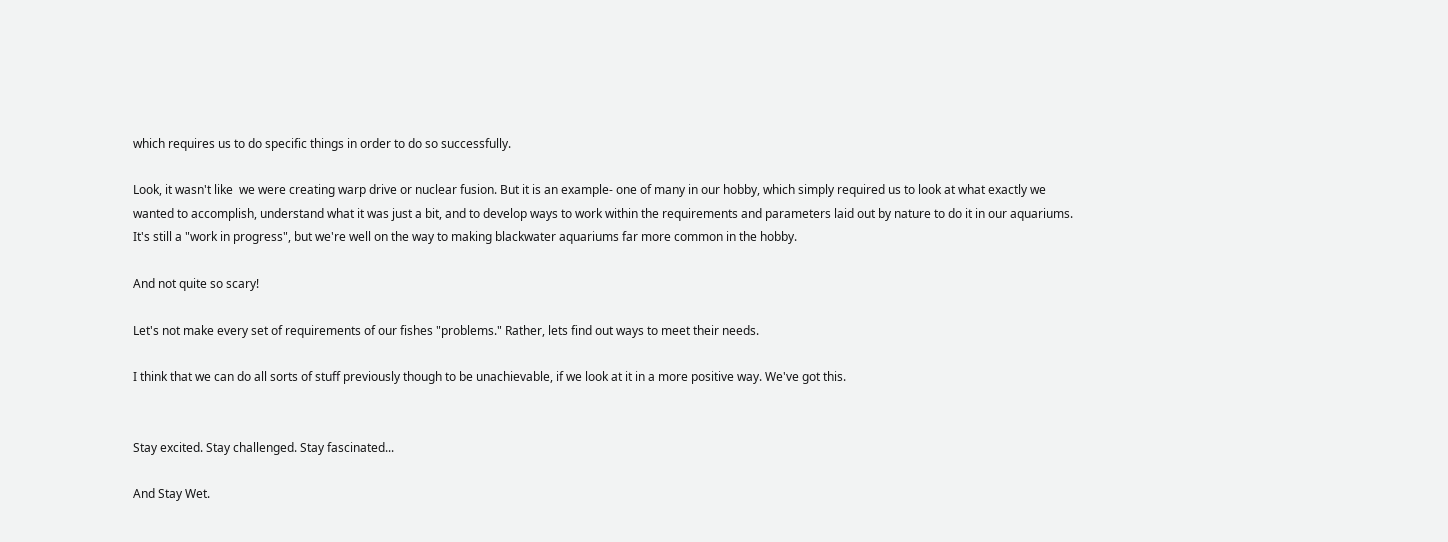which requires us to do specific things in order to do so successfully.

Look, it wasn't like  we were creating warp drive or nuclear fusion. But it is an example- one of many in our hobby, which simply required us to look at what exactly we wanted to accomplish, understand what it was just a bit, and to develop ways to work within the requirements and parameters laid out by nature to do it in our aquariums. It's still a "work in progress", but we're well on the way to making blackwater aquariums far more common in the hobby.

And not quite so scary!

Let's not make every set of requirements of our fishes "problems." Rather, lets find out ways to meet their needs.

I think that we can do all sorts of stuff previously though to be unachievable, if we look at it in a more positive way. We've got this.


Stay excited. Stay challenged. Stay fascinated...

And Stay Wet.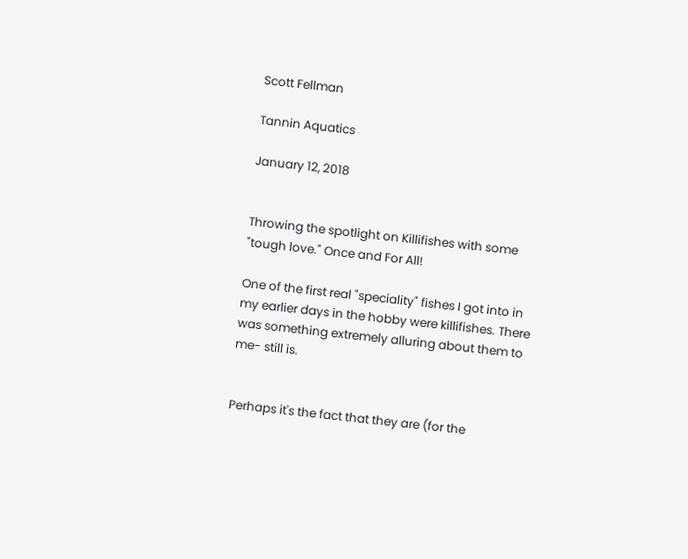Scott Fellman

Tannin Aquatics

January 12, 2018


Throwing the spotlight on Killifishes with some "tough love." Once and For All!

One of the first real "speciality" fishes I got into in my earlier days in the hobby were killifishes. There was something extremely alluring about them to me- still is.


Perhaps it's the fact that they are (for the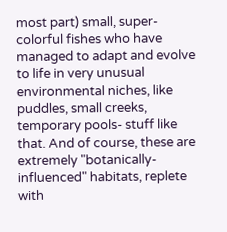most part) small, super-colorful fishes who have managed to adapt and evolve to life in very unusual environmental niches, like puddles, small creeks, temporary pools- stuff like that. And of course, these are extremely "botanically-influenced" habitats, replete with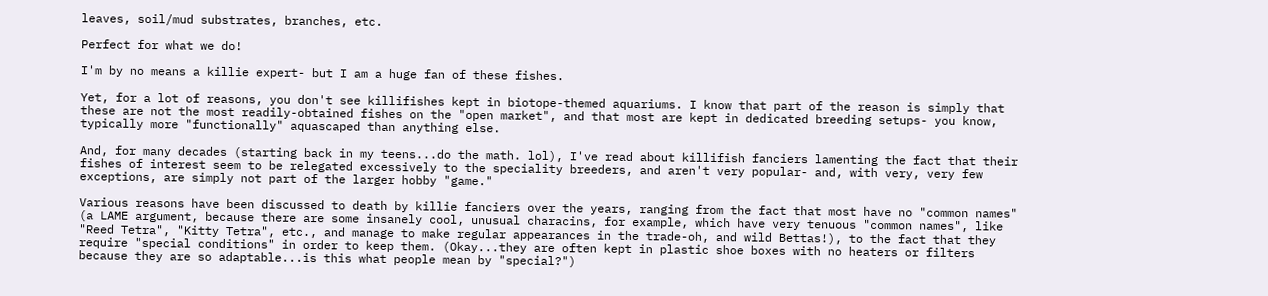leaves, soil/mud substrates, branches, etc.

Perfect for what we do!

I'm by no means a killie expert- but I am a huge fan of these fishes.

Yet, for a lot of reasons, you don't see killifishes kept in biotope-themed aquariums. I know that part of the reason is simply that these are not the most readily-obtained fishes on the "open market", and that most are kept in dedicated breeding setups- you know, typically more "functionally" aquascaped than anything else.

And, for many decades (starting back in my teens...do the math. lol), I've read about killifish fanciers lamenting the fact that their fishes of interest seem to be relegated excessively to the speciality breeders, and aren't very popular- and, with very, very few exceptions, are simply not part of the larger hobby "game."

Various reasons have been discussed to death by killie fanciers over the years, ranging from the fact that most have no "common names" (a LAME argument, because there are some insanely cool, unusual characins, for example, which have very tenuous "common names", like "Reed Tetra", "Kitty Tetra", etc., and manage to make regular appearances in the trade-oh, and wild Bettas!), to the fact that they require "special conditions" in order to keep them. (Okay...they are often kept in plastic shoe boxes with no heaters or filters because they are so adaptable...is this what people mean by "special?")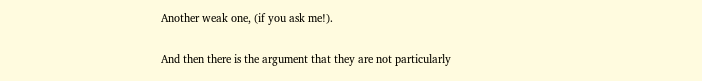Another weak one, (if you ask me!).

And then there is the argument that they are not particularly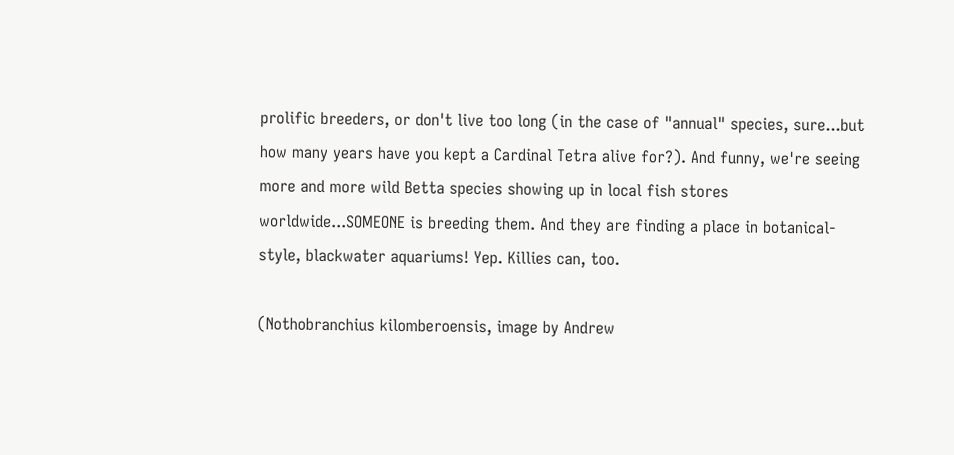prolific breeders, or don't live too long (in the case of "annual" species, sure...but how many years have you kept a Cardinal Tetra alive for?). And funny, we're seeing more and more wild Betta species showing up in local fish stores worldwide...SOMEONE is breeding them. And they are finding a place in botanical-style, blackwater aquariums! Yep. Killies can, too.

(Nothobranchius kilomberoensis, image by Andrew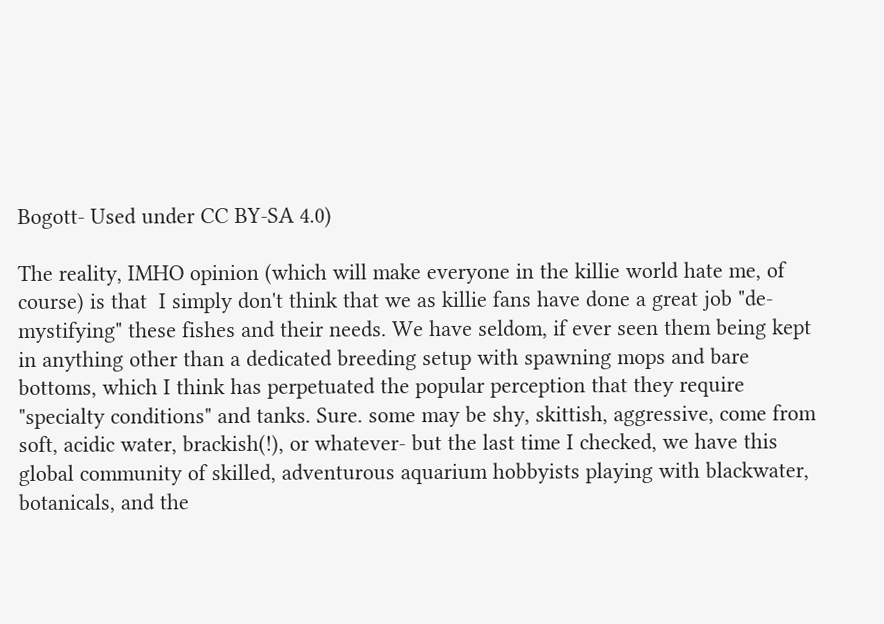Bogott- Used under CC BY-SA 4.0)

The reality, IMHO opinion (which will make everyone in the killie world hate me, of course) is that  I simply don't think that we as killie fans have done a great job "de-mystifying" these fishes and their needs. We have seldom, if ever seen them being kept in anything other than a dedicated breeding setup with spawning mops and bare bottoms, which I think has perpetuated the popular perception that they require "specialty conditions" and tanks. Sure. some may be shy, skittish, aggressive, come from soft, acidic water, brackish(!), or whatever- but the last time I checked, we have this global community of skilled, adventurous aquarium hobbyists playing with blackwater, botanicals, and the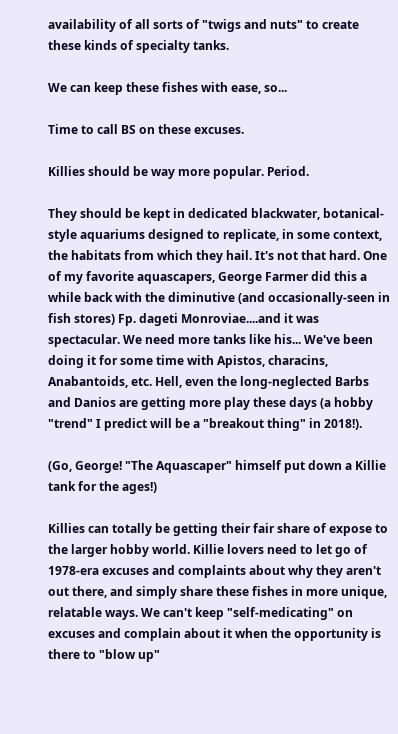availability of all sorts of "twigs and nuts" to create these kinds of specialty tanks.

We can keep these fishes with ease, so...

Time to call BS on these excuses.

Killies should be way more popular. Period.

They should be kept in dedicated blackwater, botanical-style aquariums designed to replicate, in some context, the habitats from which they hail. It's not that hard. One of my favorite aquascapers, George Farmer did this a while back with the diminutive (and occasionally-seen in fish stores) Fp. dageti Monroviae....and it was spectacular. We need more tanks like his... We've been doing it for some time with Apistos, characins, Anabantoids, etc. Hell, even the long-neglected Barbs and Danios are getting more play these days (a hobby "trend" I predict will be a "breakout thing" in 2018!).

(Go, George! "The Aquascaper" himself put down a Killie tank for the ages!)

Killies can totally be getting their fair share of expose to the larger hobby world. Killie lovers need to let go of 1978-era excuses and complaints about why they aren't out there, and simply share these fishes in more unique, relatable ways. We can't keep "self-medicating" on excuses and complain about it when the opportunity is there to "blow up"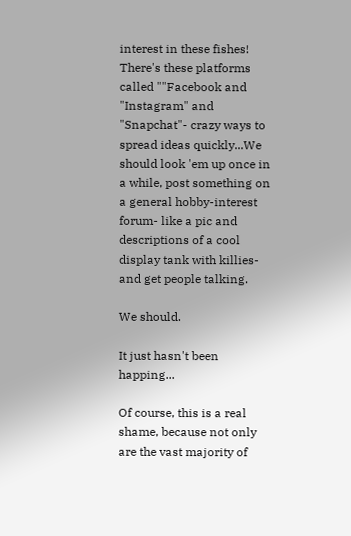interest in these fishes! There's these platforms called ""Facebook and "Instagram" and "Snapchat"- crazy ways to spread ideas quickly...We should look 'em up once in a while, post something on a general hobby-interest forum- like a pic and descriptions of a cool display tank with killies- and get people talking.

We should.

It just hasn't been happing...

Of course, this is a real shame, because not only are the vast majority of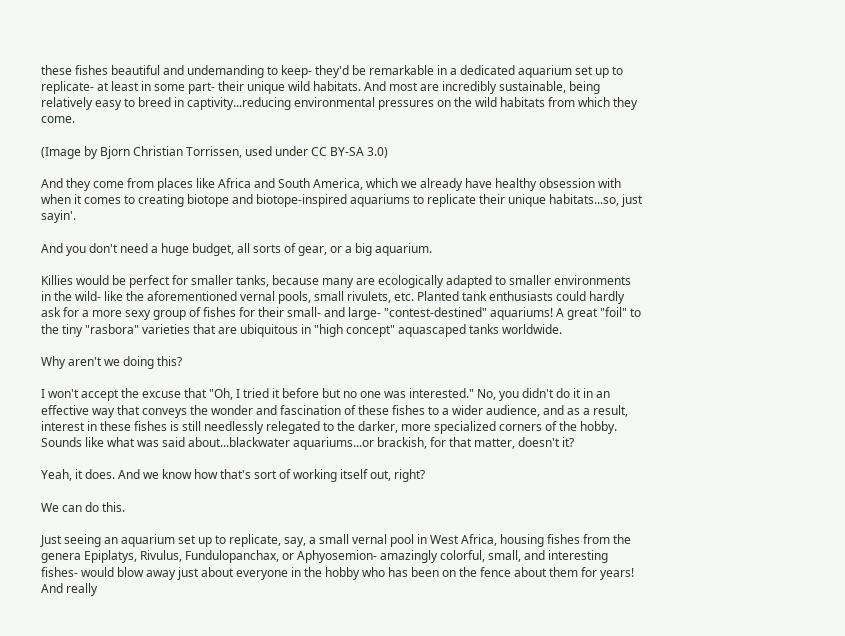these fishes beautiful and undemanding to keep- they'd be remarkable in a dedicated aquarium set up to replicate- at least in some part- their unique wild habitats. And most are incredibly sustainable, being relatively easy to breed in captivity...reducing environmental pressures on the wild habitats from which they come.

(Image by Bjorn Christian Torrissen, used under CC BY-SA 3.0)

And they come from places like Africa and South America, which we already have healthy obsession with when it comes to creating biotope and biotope-inspired aquariums to replicate their unique habitats...so, just sayin'.

And you don't need a huge budget, all sorts of gear, or a big aquarium.

Killies would be perfect for smaller tanks, because many are ecologically adapted to smaller environments in the wild- like the aforementioned vernal pools, small rivulets, etc. Planted tank enthusiasts could hardly ask for a more sexy group of fishes for their small- and large- "contest-destined" aquariums! A great "foil" to the tiny "rasbora" varieties that are ubiquitous in "high concept" aquascaped tanks worldwide.

Why aren't we doing this?

I won't accept the excuse that "Oh, I tried it before but no one was interested." No, you didn't do it in an effective way that conveys the wonder and fascination of these fishes to a wider audience, and as a result, interest in these fishes is still needlessly relegated to the darker, more specialized corners of the hobby. Sounds like what was said about...blackwater aquariums...or brackish, for that matter, doesn't it?

Yeah, it does. And we know how that's sort of working itself out, right?

We can do this.

Just seeing an aquarium set up to replicate, say, a small vernal pool in West Africa, housing fishes from the genera Epiplatys, Rivulus, Fundulopanchax, or Aphyosemion- amazingly colorful, small, and interesting fishes- would blow away just about everyone in the hobby who has been on the fence about them for years! And really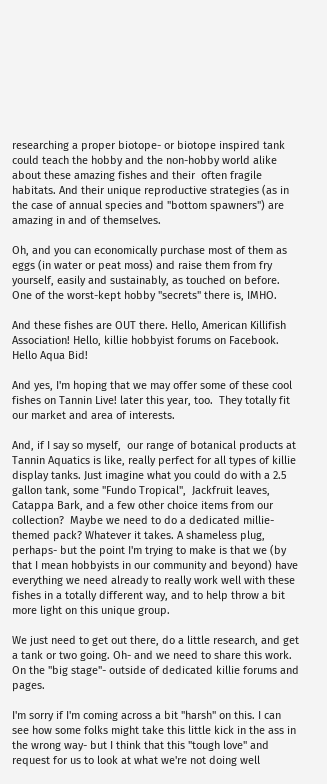researching a proper biotope- or biotope inspired tank could teach the hobby and the non-hobby world alike about these amazing fishes and their  often fragile habitats. And their unique reproductive strategies (as in the case of annual species and "bottom spawners") are amazing in and of themselves.

Oh, and you can economically purchase most of them as eggs (in water or peat moss) and raise them from fry yourself, easily and sustainably, as touched on before. One of the worst-kept hobby "secrets" there is, IMHO.

And these fishes are OUT there. Hello, American Killifish Association! Hello, killie hobbyist forums on Facebook. Hello Aqua Bid!

And yes, I'm hoping that we may offer some of these cool fishes on Tannin Live! later this year, too.  They totally fit our market and area of interests.

And, if I say so myself,  our range of botanical products at Tannin Aquatics is like, really perfect for all types of killie display tanks. Just imagine what you could do with a 2.5 gallon tank, some "Fundo Tropical",  Jackfruit leaves, Catappa Bark, and a few other choice items from our collection?  Maybe we need to do a dedicated millie-themed pack? Whatever it takes. A shameless plug, perhaps- but the point I'm trying to make is that we (by that I mean hobbyists in our community and beyond) have everything we need already to really work well with these fishes in a totally different way, and to help throw a bit more light on this unique group.

We just need to get out there, do a little research, and get a tank or two going. Oh- and we need to share this work. On the "big stage"- outside of dedicated killie forums and pages.

I'm sorry if I'm coming across a bit "harsh" on this. I can see how some folks might take this little kick in the ass in the wrong way- but I think that this "tough love" and request for us to look at what we're not doing well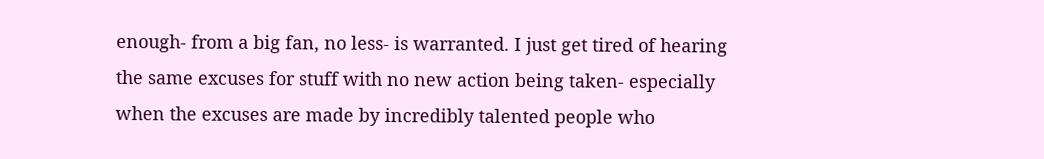enough- from a big fan, no less- is warranted. I just get tired of hearing the same excuses for stuff with no new action being taken- especially when the excuses are made by incredibly talented people who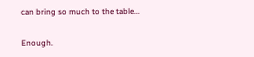can bring so much to the table...

Enough.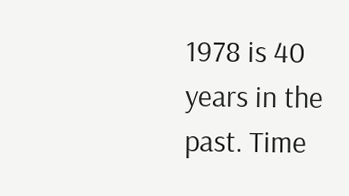1978 is 40 years in the past. Time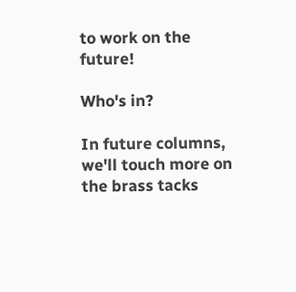to work on the future!

Who's in?

In future columns, we'll touch more on the brass tacks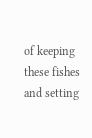of keeping these fishes and setting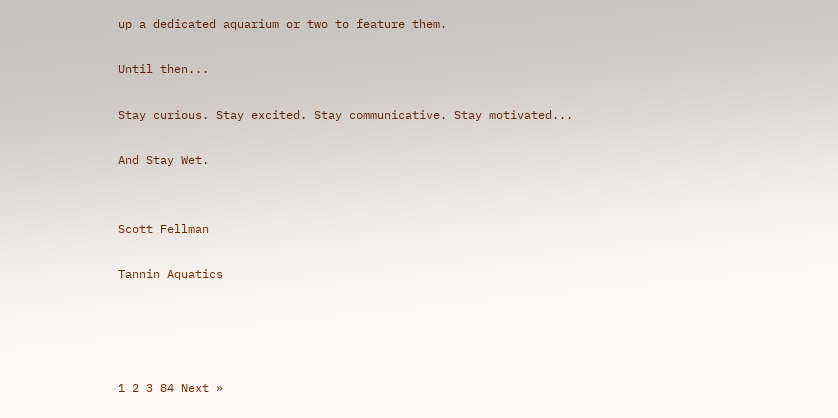up a dedicated aquarium or two to feature them.

Until then...

Stay curious. Stay excited. Stay communicative. Stay motivated...

And Stay Wet.


Scott Fellman

Tannin Aquatics




1 2 3 84 Next »